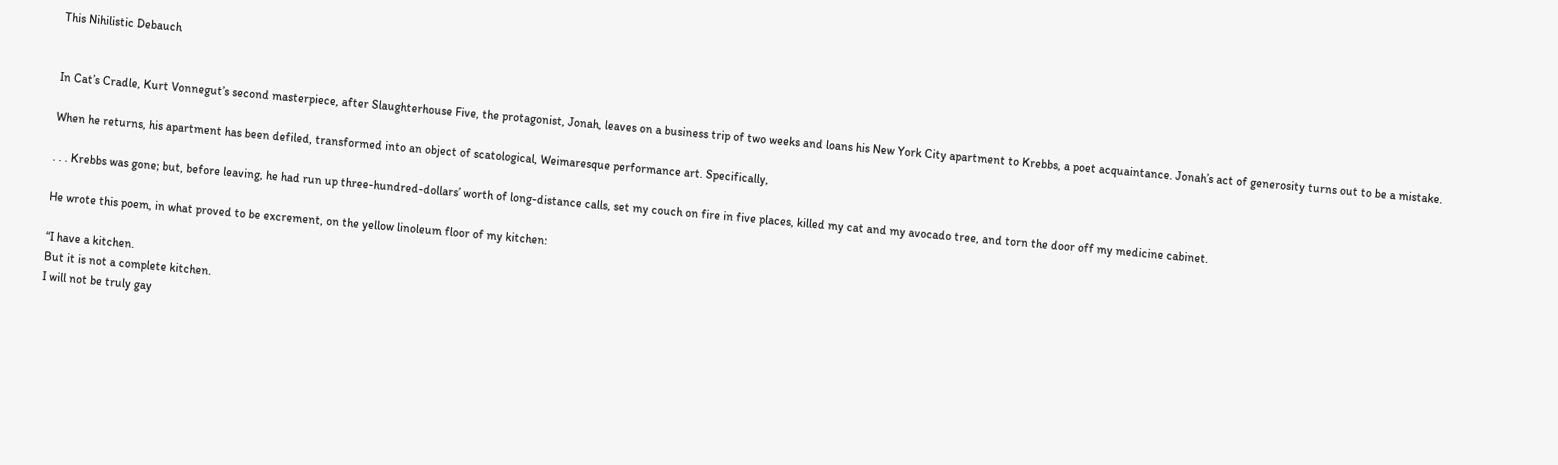This Nihilistic Debauch


In Cat’s Cradle, Kurt Vonnegut’s second masterpiece, after Slaughterhouse Five, the protagonist, Jonah, leaves on a business trip of two weeks and loans his New York City apartment to Krebbs, a poet acquaintance. Jonah’s act of generosity turns out to be a mistake.

When he returns, his apartment has been defiled, transformed into an object of scatological, Weimaresque performance art. Specifically,

. . . Krebbs was gone; but, before leaving, he had run up three-hundred-dollars’ worth of long-distance calls, set my couch on fire in five places, killed my cat and my avocado tree, and torn the door off my medicine cabinet.

He wrote this poem, in what proved to be excrement, on the yellow linoleum floor of my kitchen:

“I have a kitchen.
But it is not a complete kitchen.
I will not be truly gay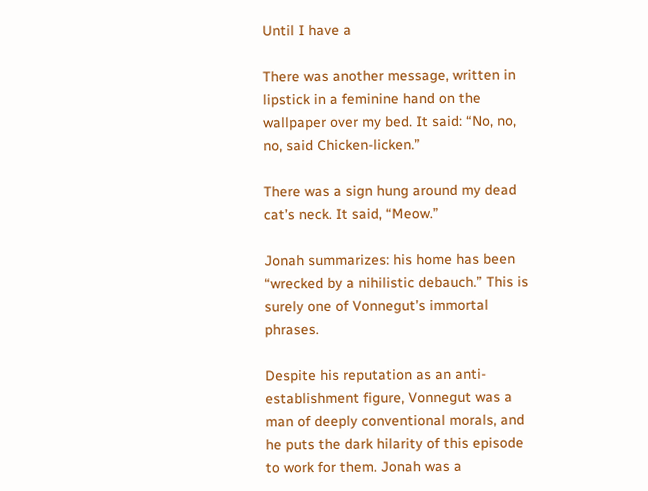Until I have a

There was another message, written in lipstick in a feminine hand on the wallpaper over my bed. It said: “No, no, no, said Chicken-licken.”

There was a sign hung around my dead cat’s neck. It said, “Meow.”

Jonah summarizes: his home has been “wrecked by a nihilistic debauch.” This is surely one of Vonnegut’s immortal phrases.

Despite his reputation as an anti-establishment figure, Vonnegut was a man of deeply conventional morals, and he puts the dark hilarity of this episode to work for them. Jonah was a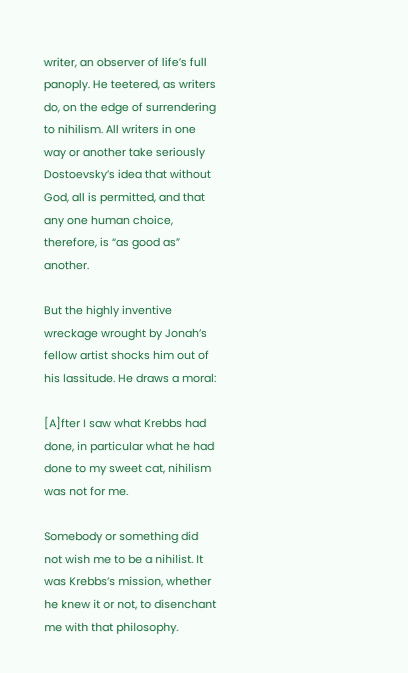writer, an observer of life’s full panoply. He teetered, as writers do, on the edge of surrendering to nihilism. All writers in one way or another take seriously Dostoevsky’s idea that without God, all is permitted, and that any one human choice, therefore, is “as good as” another.

But the highly inventive wreckage wrought by Jonah’s fellow artist shocks him out of his lassitude. He draws a moral:

[A]fter I saw what Krebbs had done, in particular what he had done to my sweet cat, nihilism was not for me.

Somebody or something did not wish me to be a nihilist. It was Krebbs’s mission, whether he knew it or not, to disenchant me with that philosophy.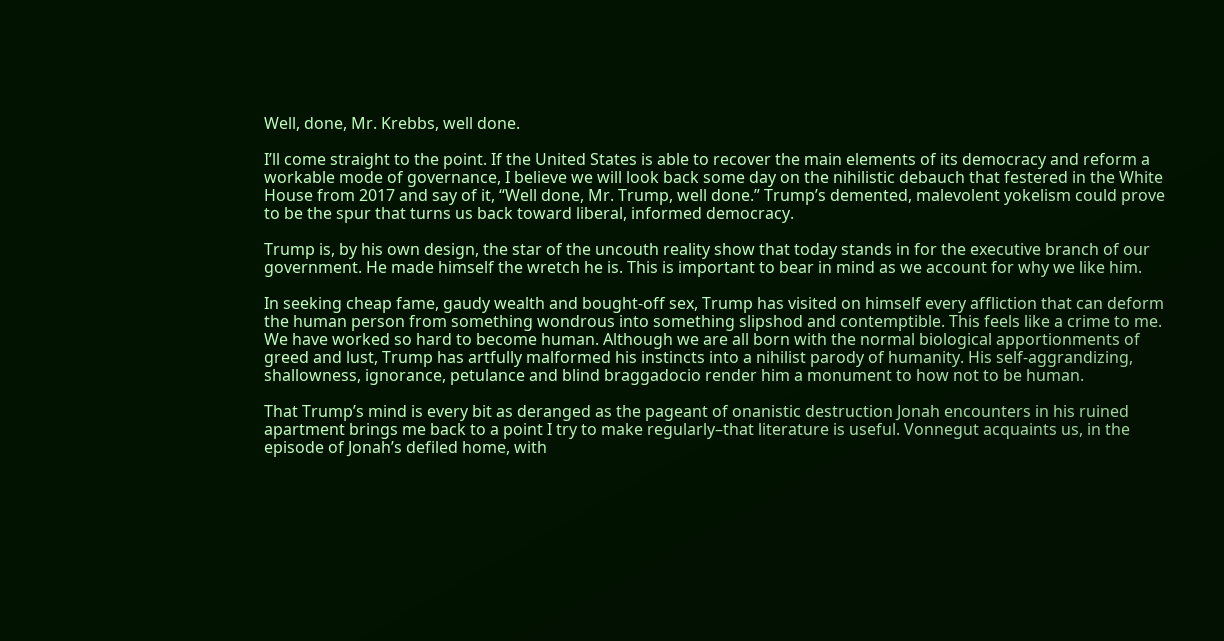Well, done, Mr. Krebbs, well done.

I’ll come straight to the point. If the United States is able to recover the main elements of its democracy and reform a workable mode of governance, I believe we will look back some day on the nihilistic debauch that festered in the White House from 2017 and say of it, “Well done, Mr. Trump, well done.” Trump’s demented, malevolent yokelism could prove to be the spur that turns us back toward liberal, informed democracy.

Trump is, by his own design, the star of the uncouth reality show that today stands in for the executive branch of our government. He made himself the wretch he is. This is important to bear in mind as we account for why we like him.

In seeking cheap fame, gaudy wealth and bought-off sex, Trump has visited on himself every affliction that can deform the human person from something wondrous into something slipshod and contemptible. This feels like a crime to me. We have worked so hard to become human. Although we are all born with the normal biological apportionments of greed and lust, Trump has artfully malformed his instincts into a nihilist parody of humanity. His self-aggrandizing, shallowness, ignorance, petulance and blind braggadocio render him a monument to how not to be human.

That Trump’s mind is every bit as deranged as the pageant of onanistic destruction Jonah encounters in his ruined apartment brings me back to a point I try to make regularly–that literature is useful. Vonnegut acquaints us, in the episode of Jonah’s defiled home, with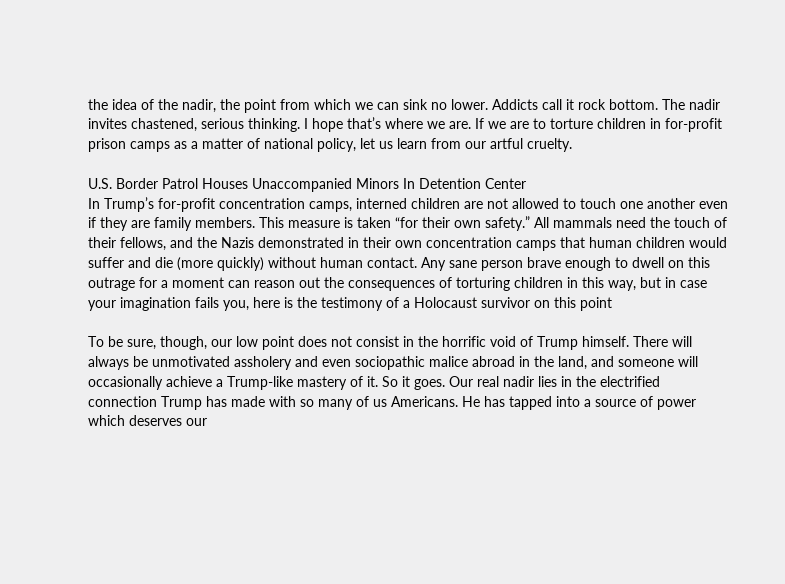the idea of the nadir, the point from which we can sink no lower. Addicts call it rock bottom. The nadir invites chastened, serious thinking. I hope that’s where we are. If we are to torture children in for-profit prison camps as a matter of national policy, let us learn from our artful cruelty.

U.S. Border Patrol Houses Unaccompanied Minors In Detention Center
In Trump’s for-profit concentration camps, interned children are not allowed to touch one another even if they are family members. This measure is taken “for their own safety.” All mammals need the touch of their fellows, and the Nazis demonstrated in their own concentration camps that human children would suffer and die (more quickly) without human contact. Any sane person brave enough to dwell on this outrage for a moment can reason out the consequences of torturing children in this way, but in case your imagination fails you, here is the testimony of a Holocaust survivor on this point

To be sure, though, our low point does not consist in the horrific void of Trump himself. There will always be unmotivated assholery and even sociopathic malice abroad in the land, and someone will occasionally achieve a Trump-like mastery of it. So it goes. Our real nadir lies in the electrified connection Trump has made with so many of us Americans. He has tapped into a source of power which deserves our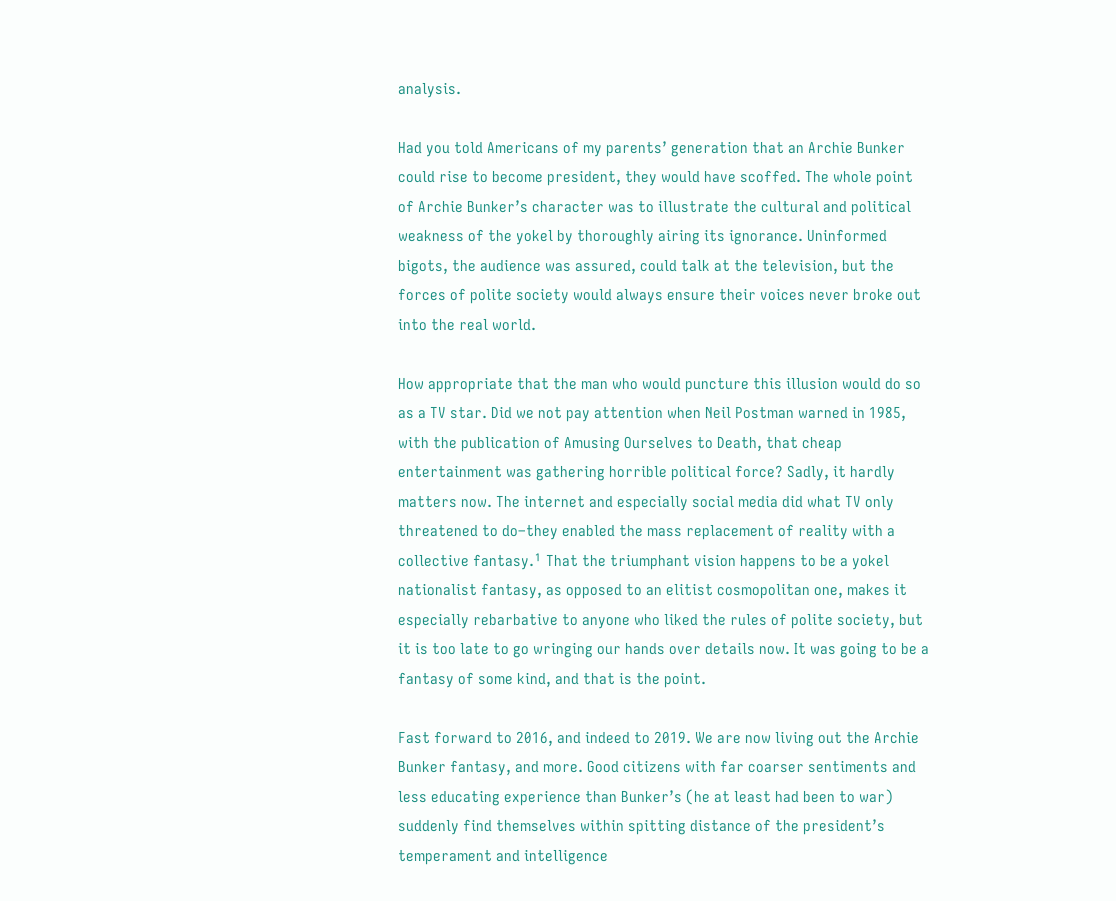analysis.

Had you told Americans of my parents’ generation that an Archie Bunker could rise to become president, they would have scoffed. The whole point of Archie Bunker’s character was to illustrate the cultural and political weakness of the yokel by thoroughly airing its ignorance. Uninformed bigots, the audience was assured, could talk at the television, but the forces of polite society would always ensure their voices never broke out into the real world.

How appropriate that the man who would puncture this illusion would do so as a TV star. Did we not pay attention when Neil Postman warned in 1985, with the publication of Amusing Ourselves to Death, that cheap entertainment was gathering horrible political force? Sadly, it hardly matters now. The internet and especially social media did what TV only threatened to do–they enabled the mass replacement of reality with a collective fantasy.¹ That the triumphant vision happens to be a yokel nationalist fantasy, as opposed to an elitist cosmopolitan one, makes it especially rebarbative to anyone who liked the rules of polite society, but it is too late to go wringing our hands over details now. It was going to be a fantasy of some kind, and that is the point.

Fast forward to 2016, and indeed to 2019. We are now living out the Archie Bunker fantasy, and more. Good citizens with far coarser sentiments and less educating experience than Bunker’s (he at least had been to war) suddenly find themselves within spitting distance of the president’s temperament and intelligence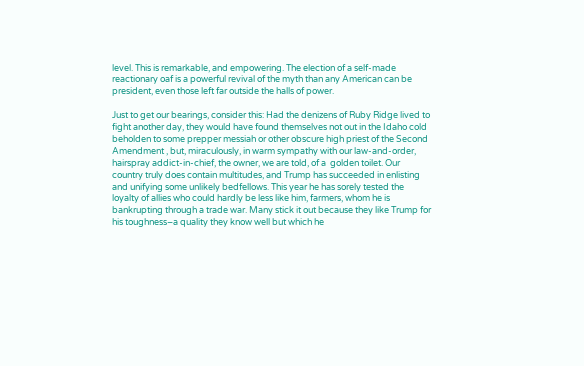level. This is remarkable, and empowering. The election of a self-made reactionary oaf is a powerful revival of the myth than any American can be president, even those left far outside the halls of power.

Just to get our bearings, consider this: Had the denizens of Ruby Ridge lived to fight another day, they would have found themselves not out in the Idaho cold beholden to some prepper messiah or other obscure high priest of the Second Amendment , but, miraculously, in warm sympathy with our law-and-order, hairspray addict-in-chief, the owner, we are told, of a  golden toilet. Our country truly does contain multitudes, and Trump has succeeded in enlisting and unifying some unlikely bedfellows. This year he has sorely tested the loyalty of allies who could hardly be less like him, farmers, whom he is bankrupting through a trade war. Many stick it out because they like Trump for his toughness–a quality they know well but which he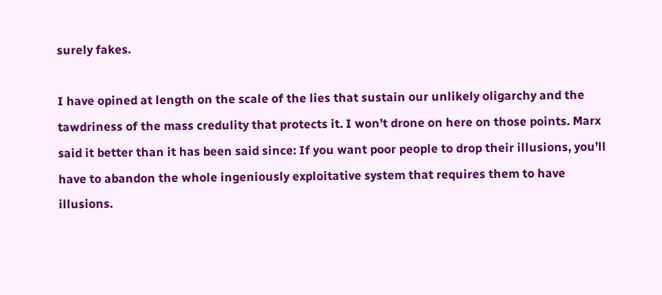surely fakes.

I have opined at length on the scale of the lies that sustain our unlikely oligarchy and the tawdriness of the mass credulity that protects it. I won’t drone on here on those points. Marx said it better than it has been said since: If you want poor people to drop their illusions, you’ll have to abandon the whole ingeniously exploitative system that requires them to have illusions.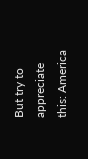But try to appreciate this: America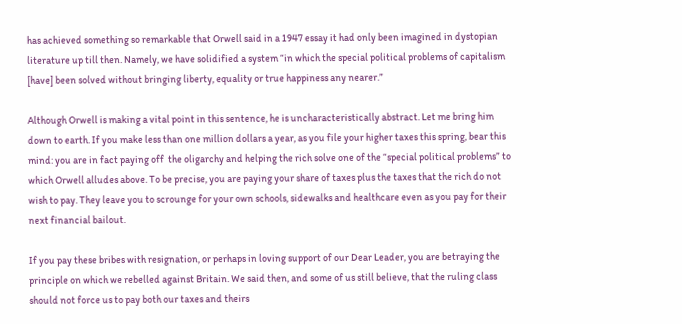has achieved something so remarkable that Orwell said in a 1947 essay it had only been imagined in dystopian literature up till then. Namely, we have solidified a system “in which the special political problems of capitalism [have] been solved without bringing liberty, equality or true happiness any nearer.”

Although Orwell is making a vital point in this sentence, he is uncharacteristically abstract. Let me bring him down to earth. If you make less than one million dollars a year, as you file your higher taxes this spring, bear this mind: you are in fact paying off  the oligarchy and helping the rich solve one of the “special political problems” to which Orwell alludes above. To be precise, you are paying your share of taxes plus the taxes that the rich do not wish to pay. They leave you to scrounge for your own schools, sidewalks and healthcare even as you pay for their next financial bailout.

If you pay these bribes with resignation, or perhaps in loving support of our Dear Leader, you are betraying the principle on which we rebelled against Britain. We said then, and some of us still believe, that the ruling class should not force us to pay both our taxes and theirs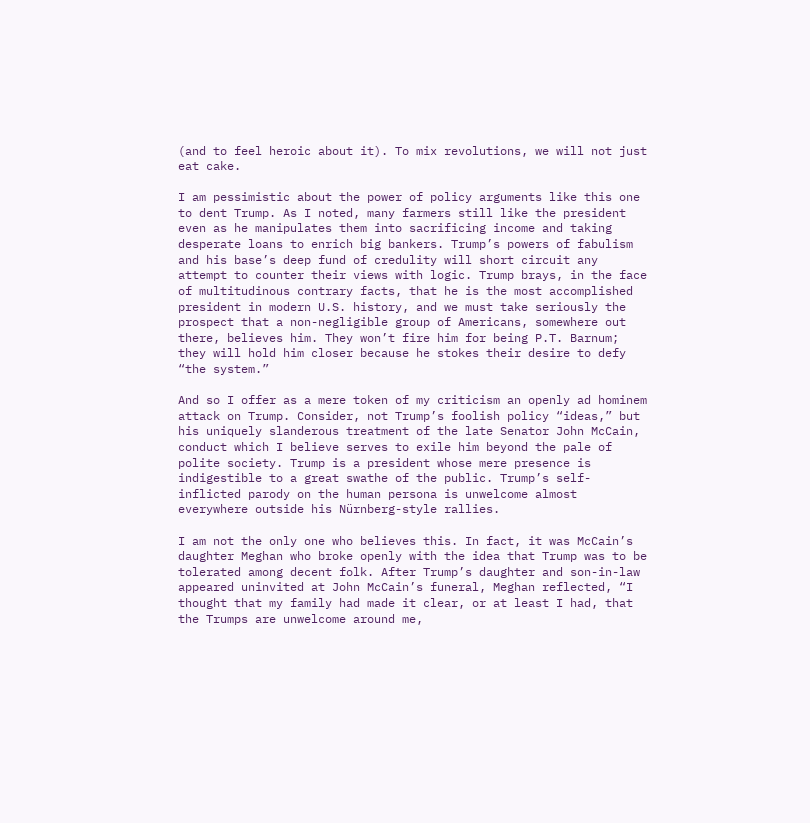(and to feel heroic about it). To mix revolutions, we will not just eat cake.

I am pessimistic about the power of policy arguments like this one to dent Trump. As I noted, many farmers still like the president even as he manipulates them into sacrificing income and taking desperate loans to enrich big bankers. Trump’s powers of fabulism and his base’s deep fund of credulity will short circuit any attempt to counter their views with logic. Trump brays, in the face of multitudinous contrary facts, that he is the most accomplished president in modern U.S. history, and we must take seriously the prospect that a non-negligible group of Americans, somewhere out there, believes him. They won’t fire him for being P.T. Barnum; they will hold him closer because he stokes their desire to defy “the system.”

And so I offer as a mere token of my criticism an openly ad hominem attack on Trump. Consider, not Trump’s foolish policy “ideas,” but his uniquely slanderous treatment of the late Senator John McCain, conduct which I believe serves to exile him beyond the pale of polite society. Trump is a president whose mere presence is indigestible to a great swathe of the public. Trump’s self-inflicted parody on the human persona is unwelcome almost everywhere outside his Nürnberg-style rallies.

I am not the only one who believes this. In fact, it was McCain’s daughter Meghan who broke openly with the idea that Trump was to be tolerated among decent folk. After Trump’s daughter and son-in-law appeared uninvited at John McCain’s funeral, Meghan reflected, “I thought that my family had made it clear, or at least I had, that the Trumps are unwelcome around me,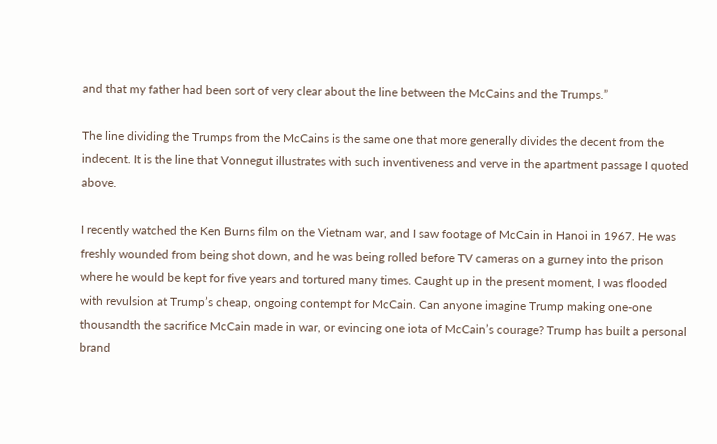and that my father had been sort of very clear about the line between the McCains and the Trumps.”

The line dividing the Trumps from the McCains is the same one that more generally divides the decent from the indecent. It is the line that Vonnegut illustrates with such inventiveness and verve in the apartment passage I quoted above.

I recently watched the Ken Burns film on the Vietnam war, and I saw footage of McCain in Hanoi in 1967. He was freshly wounded from being shot down, and he was being rolled before TV cameras on a gurney into the prison where he would be kept for five years and tortured many times. Caught up in the present moment, I was flooded with revulsion at Trump’s cheap, ongoing contempt for McCain. Can anyone imagine Trump making one-one thousandth the sacrifice McCain made in war, or evincing one iota of McCain’s courage? Trump has built a personal brand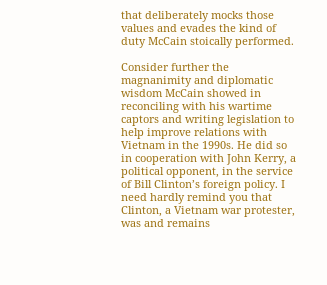that deliberately mocks those values and evades the kind of duty McCain stoically performed.

Consider further the magnanimity and diplomatic wisdom McCain showed in reconciling with his wartime captors and writing legislation to help improve relations with Vietnam in the 1990s. He did so in cooperation with John Kerry, a political opponent, in the service of Bill Clinton’s foreign policy. I need hardly remind you that Clinton, a Vietnam war protester, was and remains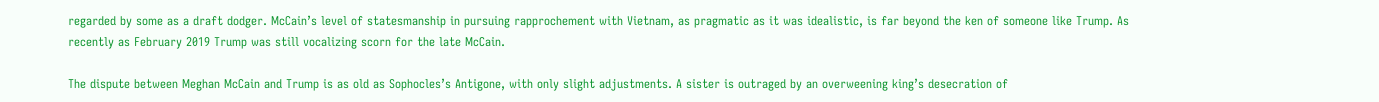regarded by some as a draft dodger. McCain’s level of statesmanship in pursuing rapprochement with Vietnam, as pragmatic as it was idealistic, is far beyond the ken of someone like Trump. As recently as February 2019 Trump was still vocalizing scorn for the late McCain.

The dispute between Meghan McCain and Trump is as old as Sophocles’s Antigone, with only slight adjustments. A sister is outraged by an overweening king’s desecration of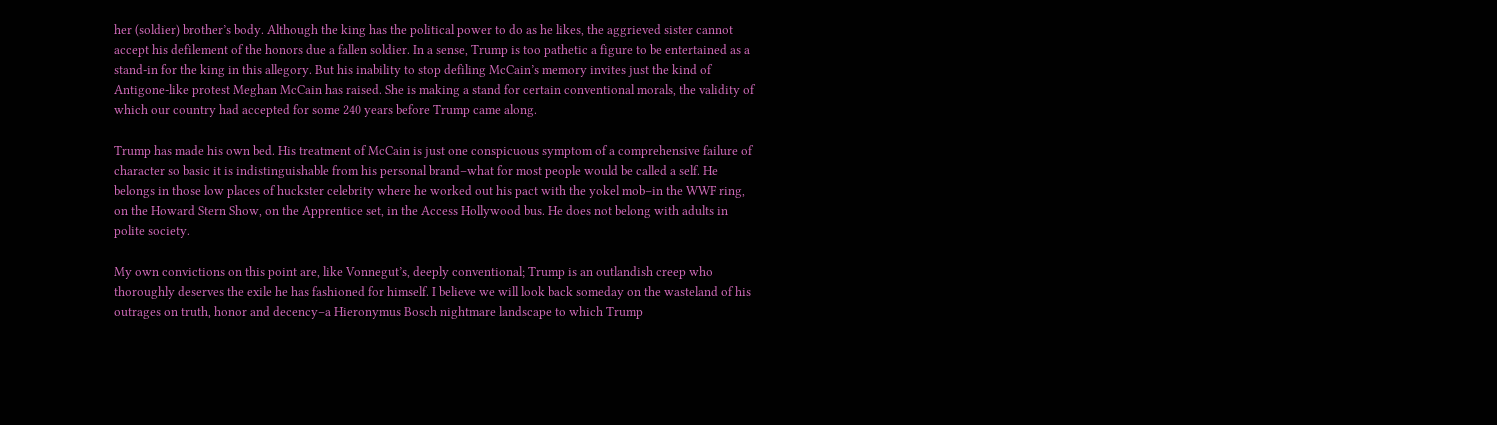her (soldier) brother’s body. Although the king has the political power to do as he likes, the aggrieved sister cannot accept his defilement of the honors due a fallen soldier. In a sense, Trump is too pathetic a figure to be entertained as a stand-in for the king in this allegory. But his inability to stop defiling McCain’s memory invites just the kind of Antigone-like protest Meghan McCain has raised. She is making a stand for certain conventional morals, the validity of which our country had accepted for some 240 years before Trump came along.

Trump has made his own bed. His treatment of McCain is just one conspicuous symptom of a comprehensive failure of character so basic it is indistinguishable from his personal brand–what for most people would be called a self. He belongs in those low places of huckster celebrity where he worked out his pact with the yokel mob–in the WWF ring, on the Howard Stern Show, on the Apprentice set, in the Access Hollywood bus. He does not belong with adults in polite society.

My own convictions on this point are, like Vonnegut’s, deeply conventional; Trump is an outlandish creep who thoroughly deserves the exile he has fashioned for himself. I believe we will look back someday on the wasteland of his outrages on truth, honor and decency–a Hieronymus Bosch nightmare landscape to which Trump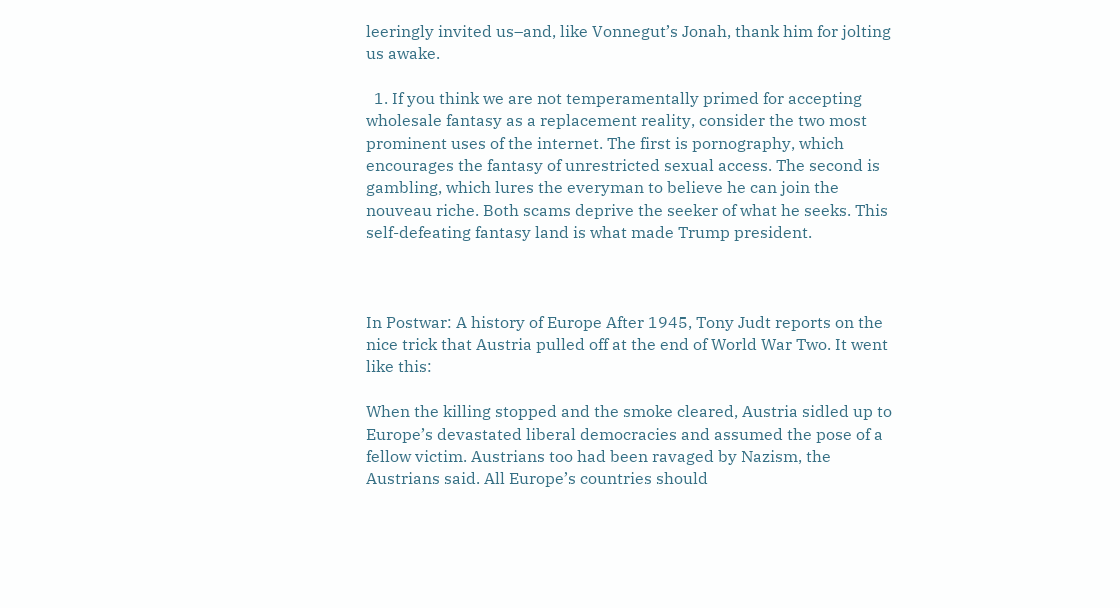leeringly invited us–and, like Vonnegut’s Jonah, thank him for jolting us awake.

  1. If you think we are not temperamentally primed for accepting wholesale fantasy as a replacement reality, consider the two most prominent uses of the internet. The first is pornography, which encourages the fantasy of unrestricted sexual access. The second is gambling, which lures the everyman to believe he can join the nouveau riche. Both scams deprive the seeker of what he seeks. This self-defeating fantasy land is what made Trump president.



In Postwar: A history of Europe After 1945, Tony Judt reports on the nice trick that Austria pulled off at the end of World War Two. It went like this:

When the killing stopped and the smoke cleared, Austria sidled up to Europe’s devastated liberal democracies and assumed the pose of a fellow victim. Austrians too had been ravaged by Nazism, the Austrians said. All Europe’s countries should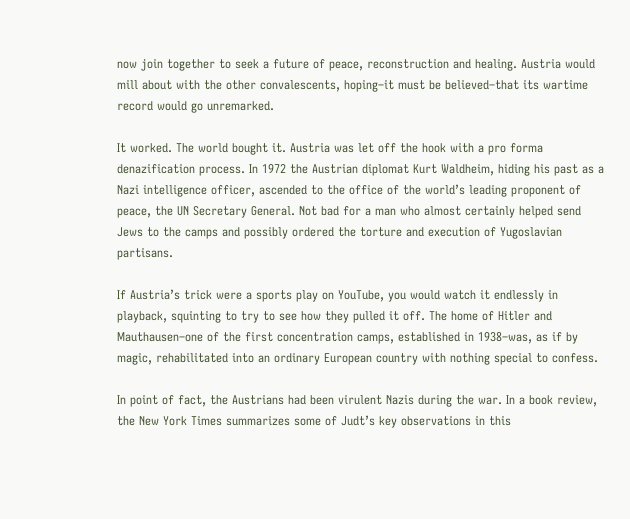now join together to seek a future of peace, reconstruction and healing. Austria would mill about with the other convalescents, hoping–it must be believed–that its wartime record would go unremarked.

It worked. The world bought it. Austria was let off the hook with a pro forma denazification process. In 1972 the Austrian diplomat Kurt Waldheim, hiding his past as a Nazi intelligence officer, ascended to the office of the world’s leading proponent of peace, the UN Secretary General. Not bad for a man who almost certainly helped send Jews to the camps and possibly ordered the torture and execution of Yugoslavian partisans.

If Austria’s trick were a sports play on YouTube, you would watch it endlessly in playback, squinting to try to see how they pulled it off. The home of Hitler and Mauthausen–one of the first concentration camps, established in 1938–was, as if by magic, rehabilitated into an ordinary European country with nothing special to confess.

In point of fact, the Austrians had been virulent Nazis during the war. In a book review, the New York Times summarizes some of Judt’s key observations in this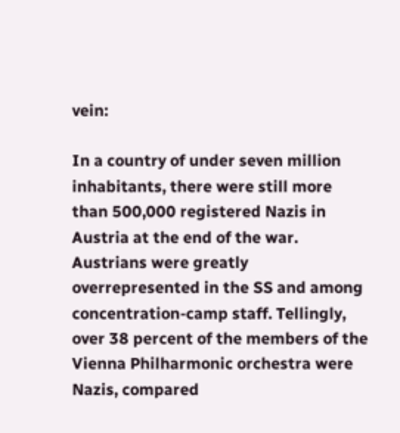vein:

In a country of under seven million inhabitants, there were still more than 500,000 registered Nazis in Austria at the end of the war. Austrians were greatly overrepresented in the SS and among concentration-camp staff. Tellingly, over 38 percent of the members of the Vienna Philharmonic orchestra were Nazis, compared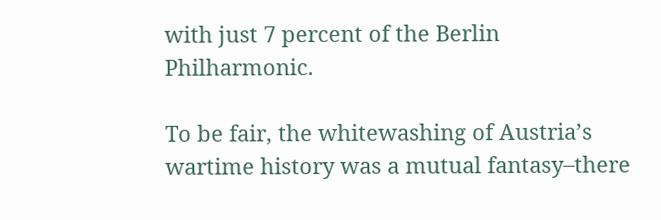with just 7 percent of the Berlin Philharmonic.

To be fair, the whitewashing of Austria’s wartime history was a mutual fantasy–there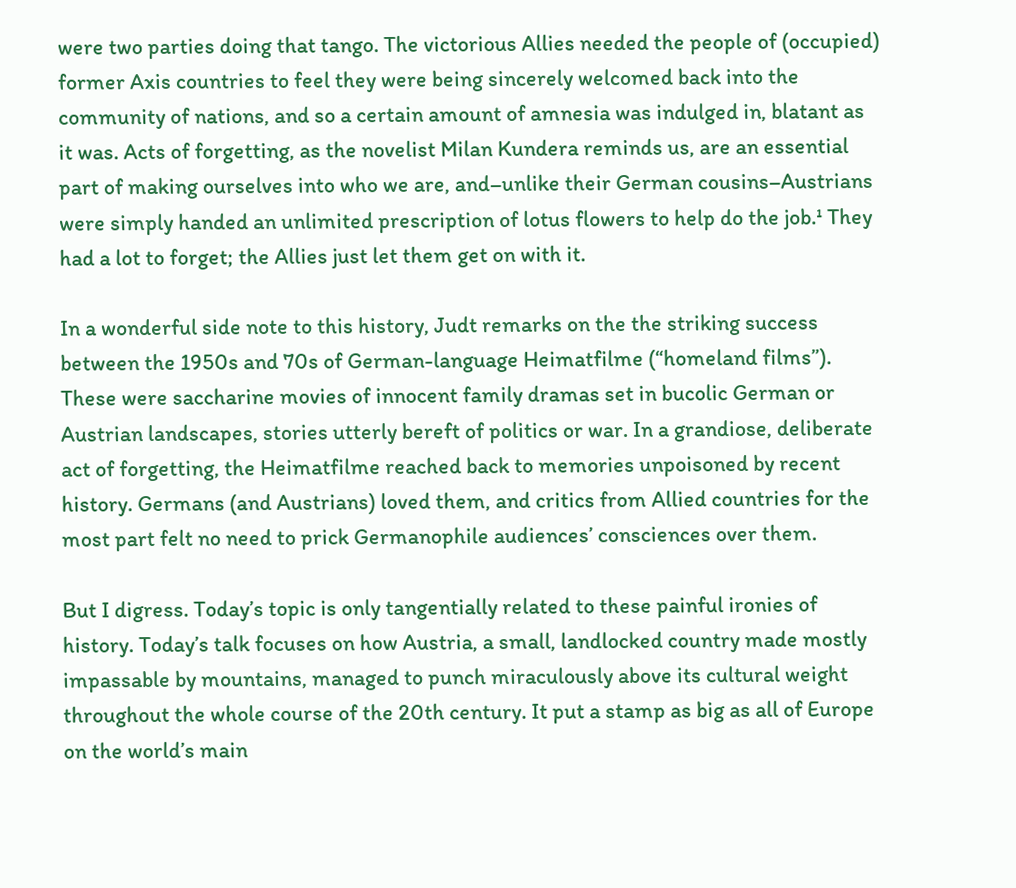were two parties doing that tango. The victorious Allies needed the people of (occupied) former Axis countries to feel they were being sincerely welcomed back into the community of nations, and so a certain amount of amnesia was indulged in, blatant as it was. Acts of forgetting, as the novelist Milan Kundera reminds us, are an essential part of making ourselves into who we are, and–unlike their German cousins–Austrians were simply handed an unlimited prescription of lotus flowers to help do the job.¹ They had a lot to forget; the Allies just let them get on with it.

In a wonderful side note to this history, Judt remarks on the the striking success between the 1950s and 70s of German-language Heimatfilme (“homeland films”). These were saccharine movies of innocent family dramas set in bucolic German or Austrian landscapes, stories utterly bereft of politics or war. In a grandiose, deliberate act of forgetting, the Heimatfilme reached back to memories unpoisoned by recent history. Germans (and Austrians) loved them, and critics from Allied countries for the most part felt no need to prick Germanophile audiences’ consciences over them.

But I digress. Today’s topic is only tangentially related to these painful ironies of history. Today’s talk focuses on how Austria, a small, landlocked country made mostly impassable by mountains, managed to punch miraculously above its cultural weight throughout the whole course of the 20th century. It put a stamp as big as all of Europe on the world’s main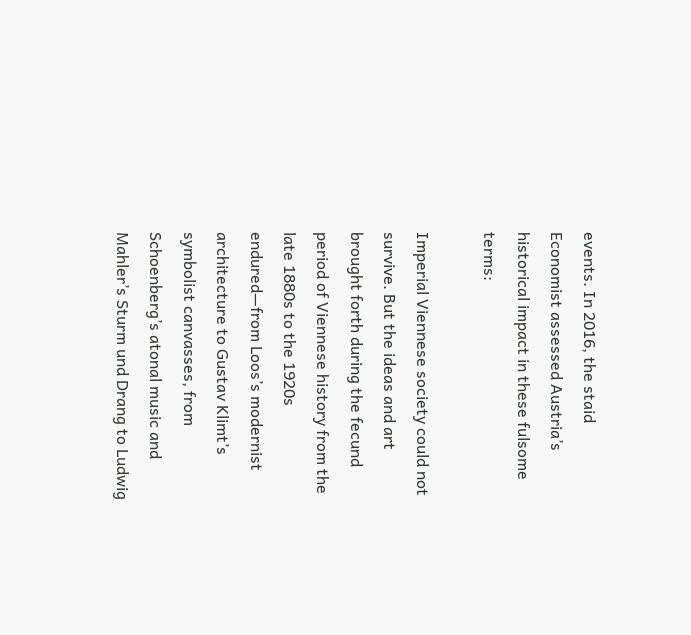events. In 2016, the staid Economist assessed Austria’s historical impact in these fulsome terms:

Imperial Viennese society could not survive. But the ideas and art brought forth during the fecund period of Viennese history from the late 1880s to the 1920s endured—from Loos’s modernist architecture to Gustav Klimt’s symbolist canvasses, from Schoenberg’s atonal music and Mahler’s Sturm und Drang to Ludwig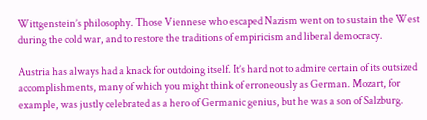Wittgenstein’s philosophy. Those Viennese who escaped Nazism went on to sustain the West during the cold war, and to restore the traditions of empiricism and liberal democracy.

Austria has always had a knack for outdoing itself. It’s hard not to admire certain of its outsized accomplishments, many of which you might think of erroneously as German. Mozart, for example, was justly celebrated as a hero of Germanic genius, but he was a son of Salzburg.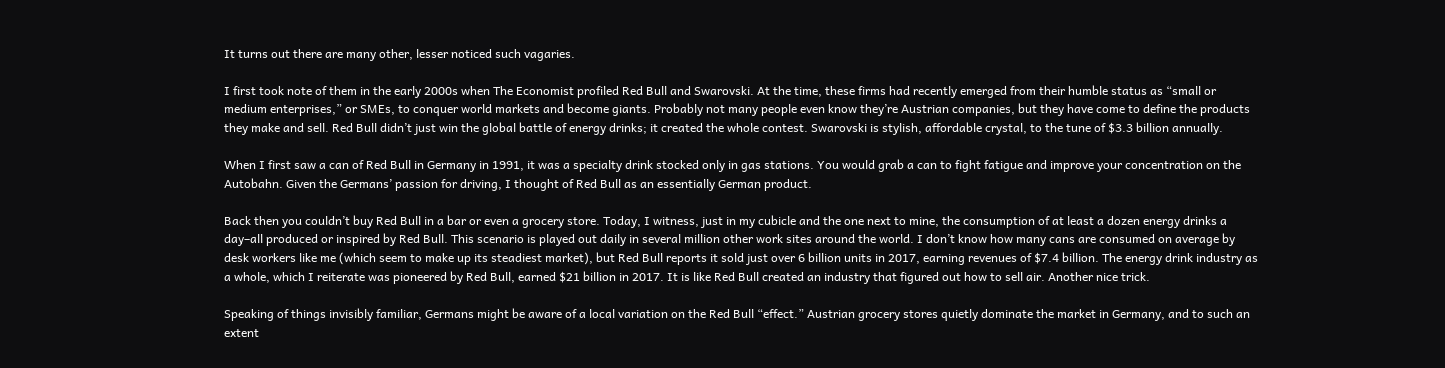It turns out there are many other, lesser noticed such vagaries.

I first took note of them in the early 2000s when The Economist profiled Red Bull and Swarovski. At the time, these firms had recently emerged from their humble status as “small or medium enterprises,” or SMEs, to conquer world markets and become giants. Probably not many people even know they’re Austrian companies, but they have come to define the products they make and sell. Red Bull didn’t just win the global battle of energy drinks; it created the whole contest. Swarovski is stylish, affordable crystal, to the tune of $3.3 billion annually.

When I first saw a can of Red Bull in Germany in 1991, it was a specialty drink stocked only in gas stations. You would grab a can to fight fatigue and improve your concentration on the Autobahn. Given the Germans’ passion for driving, I thought of Red Bull as an essentially German product.

Back then you couldn’t buy Red Bull in a bar or even a grocery store. Today, I witness, just in my cubicle and the one next to mine, the consumption of at least a dozen energy drinks a day–all produced or inspired by Red Bull. This scenario is played out daily in several million other work sites around the world. I don’t know how many cans are consumed on average by desk workers like me (which seem to make up its steadiest market), but Red Bull reports it sold just over 6 billion units in 2017, earning revenues of $7.4 billion. The energy drink industry as a whole, which I reiterate was pioneered by Red Bull, earned $21 billion in 2017. It is like Red Bull created an industry that figured out how to sell air. Another nice trick.

Speaking of things invisibly familiar, Germans might be aware of a local variation on the Red Bull “effect.” Austrian grocery stores quietly dominate the market in Germany, and to such an extent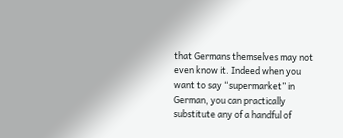that Germans themselves may not even know it. Indeed when you want to say “supermarket” in German, you can practically substitute any of a handful of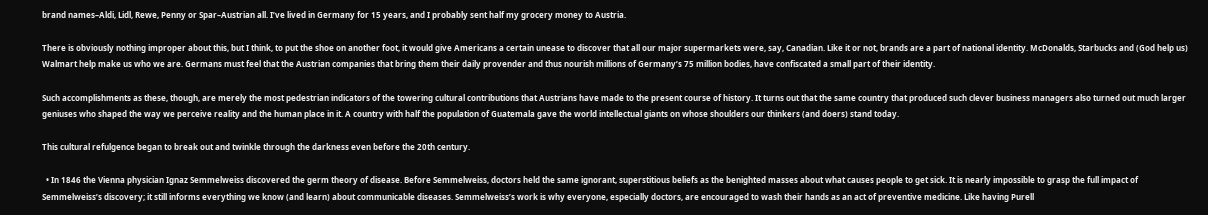brand names–Aldi, Lidl, Rewe, Penny or Spar–Austrian all. I’ve lived in Germany for 15 years, and I probably sent half my grocery money to Austria.

There is obviously nothing improper about this, but I think, to put the shoe on another foot, it would give Americans a certain unease to discover that all our major supermarkets were, say, Canadian. Like it or not, brands are a part of national identity. McDonalds, Starbucks and (God help us) Walmart help make us who we are. Germans must feel that the Austrian companies that bring them their daily provender and thus nourish millions of Germany’s 75 million bodies, have confiscated a small part of their identity.

Such accomplishments as these, though, are merely the most pedestrian indicators of the towering cultural contributions that Austrians have made to the present course of history. It turns out that the same country that produced such clever business managers also turned out much larger geniuses who shaped the way we perceive reality and the human place in it. A country with half the population of Guatemala gave the world intellectual giants on whose shoulders our thinkers (and doers) stand today.

This cultural refulgence began to break out and twinkle through the darkness even before the 20th century.

  • In 1846 the Vienna physician Ignaz Semmelweiss discovered the germ theory of disease. Before Semmelweiss, doctors held the same ignorant, superstitious beliefs as the benighted masses about what causes people to get sick. It is nearly impossible to grasp the full impact of Semmelweiss’s discovery; it still informs everything we know (and learn) about communicable diseases. Semmelweiss’s work is why everyone, especially doctors, are encouraged to wash their hands as an act of preventive medicine. Like having Purell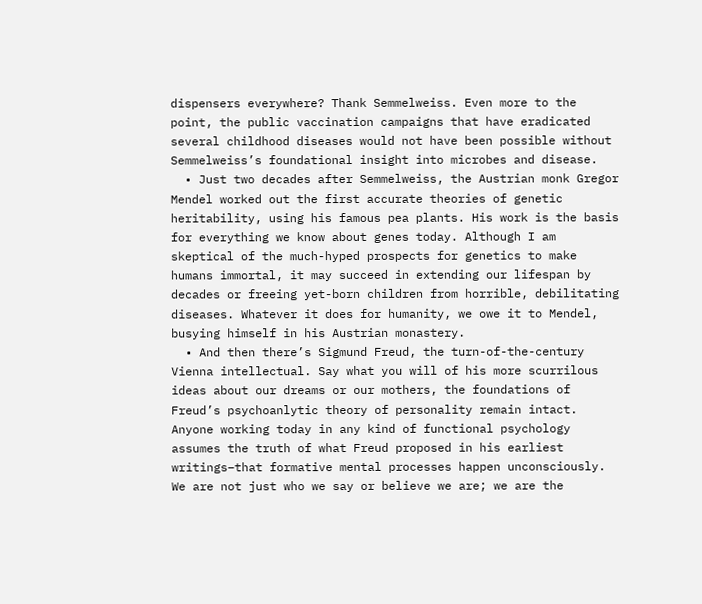dispensers everywhere? Thank Semmelweiss. Even more to the point, the public vaccination campaigns that have eradicated several childhood diseases would not have been possible without Semmelweiss’s foundational insight into microbes and disease.
  • Just two decades after Semmelweiss, the Austrian monk Gregor Mendel worked out the first accurate theories of genetic heritability, using his famous pea plants. His work is the basis for everything we know about genes today. Although I am skeptical of the much-hyped prospects for genetics to make humans immortal, it may succeed in extending our lifespan by decades or freeing yet-born children from horrible, debilitating diseases. Whatever it does for humanity, we owe it to Mendel, busying himself in his Austrian monastery.
  • And then there’s Sigmund Freud, the turn-of-the-century Vienna intellectual. Say what you will of his more scurrilous ideas about our dreams or our mothers, the foundations of Freud’s psychoanlytic theory of personality remain intact. Anyone working today in any kind of functional psychology assumes the truth of what Freud proposed in his earliest writings–that formative mental processes happen unconsciously. We are not just who we say or believe we are; we are the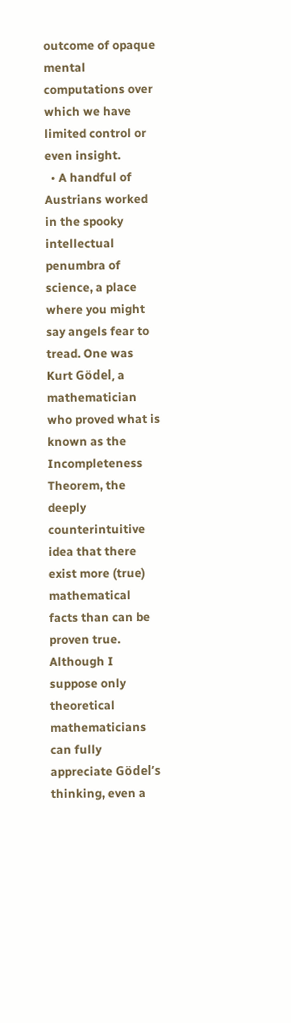outcome of opaque mental computations over which we have limited control or even insight.
  • A handful of Austrians worked in the spooky intellectual penumbra of science, a place where you might say angels fear to tread. One was Kurt Gödel, a mathematician who proved what is known as the Incompleteness Theorem, the deeply counterintuitive idea that there exist more (true) mathematical facts than can be proven true. Although I suppose only theoretical mathematicians can fully appreciate Gödel’s thinking, even a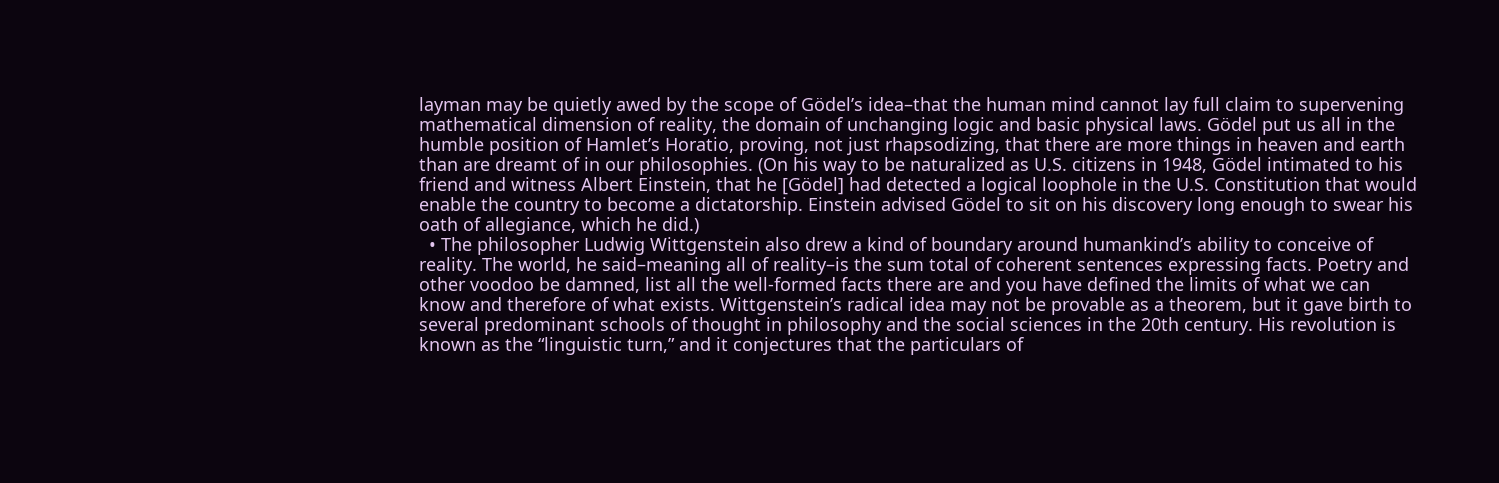layman may be quietly awed by the scope of Gödel’s idea–that the human mind cannot lay full claim to supervening mathematical dimension of reality, the domain of unchanging logic and basic physical laws. Gödel put us all in the humble position of Hamlet’s Horatio, proving, not just rhapsodizing, that there are more things in heaven and earth than are dreamt of in our philosophies. (On his way to be naturalized as U.S. citizens in 1948, Gödel intimated to his friend and witness Albert Einstein, that he [Gödel] had detected a logical loophole in the U.S. Constitution that would enable the country to become a dictatorship. Einstein advised Gödel to sit on his discovery long enough to swear his oath of allegiance, which he did.)
  • The philosopher Ludwig Wittgenstein also drew a kind of boundary around humankind’s ability to conceive of reality. The world, he said–meaning all of reality–is the sum total of coherent sentences expressing facts. Poetry and other voodoo be damned, list all the well-formed facts there are and you have defined the limits of what we can know and therefore of what exists. Wittgenstein’s radical idea may not be provable as a theorem, but it gave birth to several predominant schools of thought in philosophy and the social sciences in the 20th century. His revolution is known as the “linguistic turn,” and it conjectures that the particulars of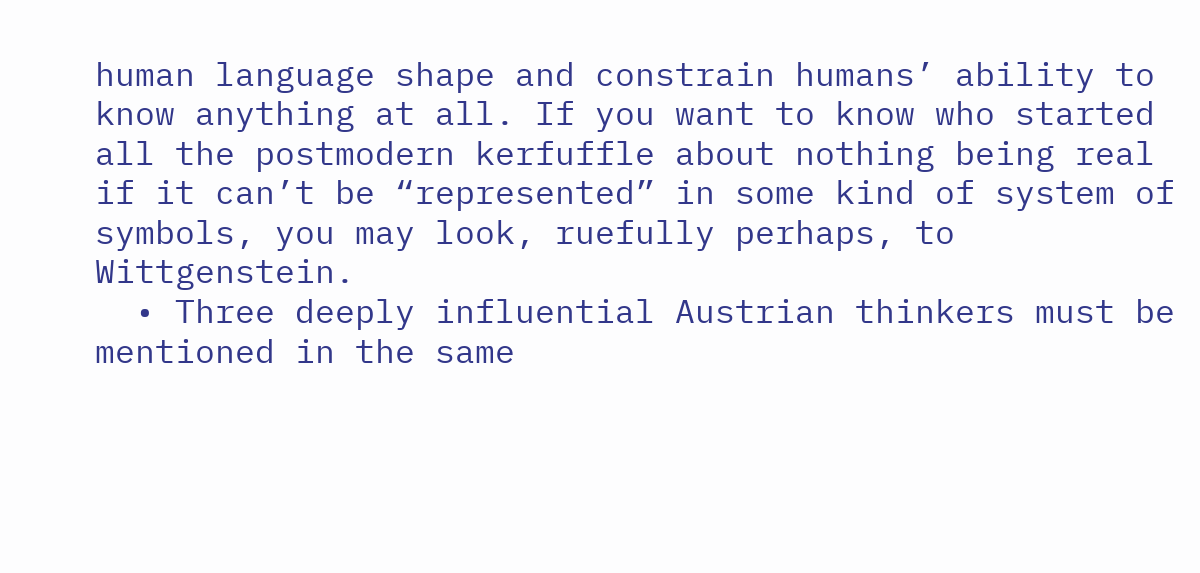human language shape and constrain humans’ ability to know anything at all. If you want to know who started all the postmodern kerfuffle about nothing being real if it can’t be “represented” in some kind of system of symbols, you may look, ruefully perhaps, to Wittgenstein.
  • Three deeply influential Austrian thinkers must be mentioned in the same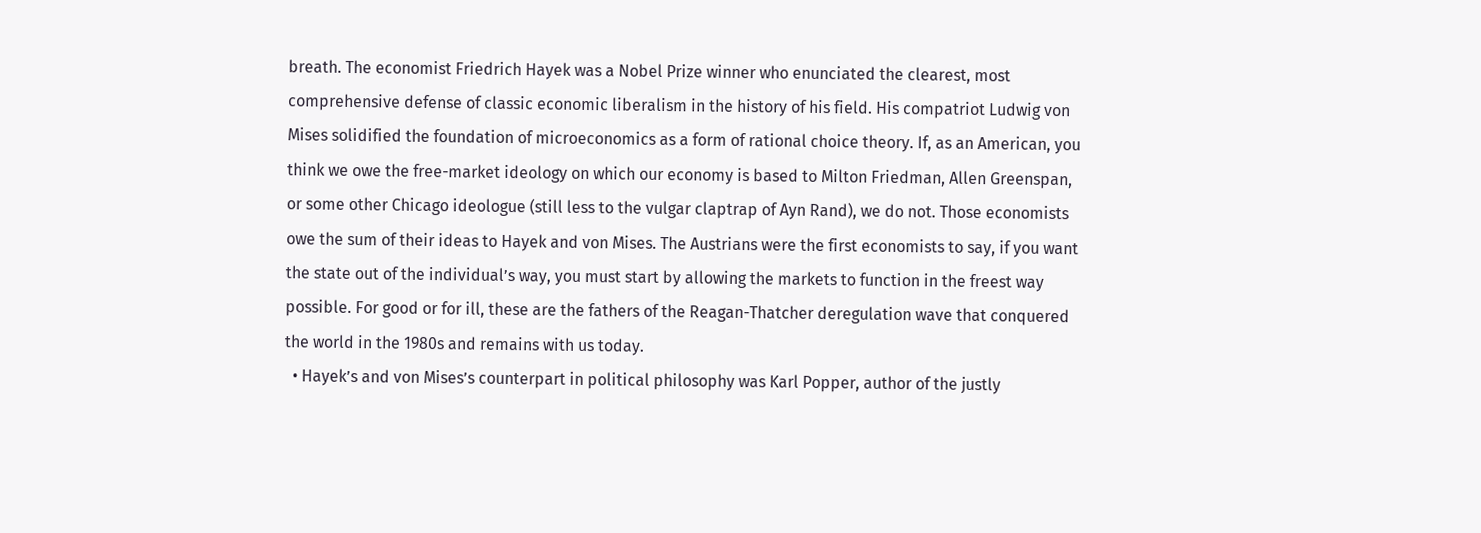breath. The economist Friedrich Hayek was a Nobel Prize winner who enunciated the clearest, most comprehensive defense of classic economic liberalism in the history of his field. His compatriot Ludwig von Mises solidified the foundation of microeconomics as a form of rational choice theory. If, as an American, you think we owe the free-market ideology on which our economy is based to Milton Friedman, Allen Greenspan, or some other Chicago ideologue (still less to the vulgar claptrap of Ayn Rand), we do not. Those economists owe the sum of their ideas to Hayek and von Mises. The Austrians were the first economists to say, if you want the state out of the individual’s way, you must start by allowing the markets to function in the freest way possible. For good or for ill, these are the fathers of the Reagan-Thatcher deregulation wave that conquered the world in the 1980s and remains with us today.
  • Hayek’s and von Mises’s counterpart in political philosophy was Karl Popper, author of the justly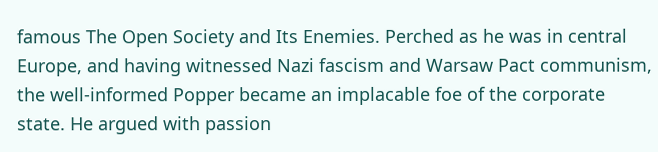famous The Open Society and Its Enemies. Perched as he was in central Europe, and having witnessed Nazi fascism and Warsaw Pact communism, the well-informed Popper became an implacable foe of the corporate state. He argued with passion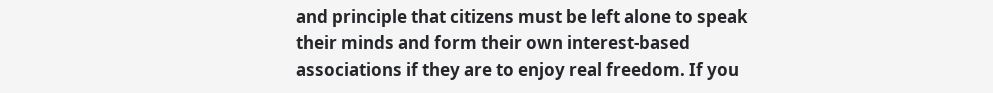and principle that citizens must be left alone to speak their minds and form their own interest-based associations if they are to enjoy real freedom. If you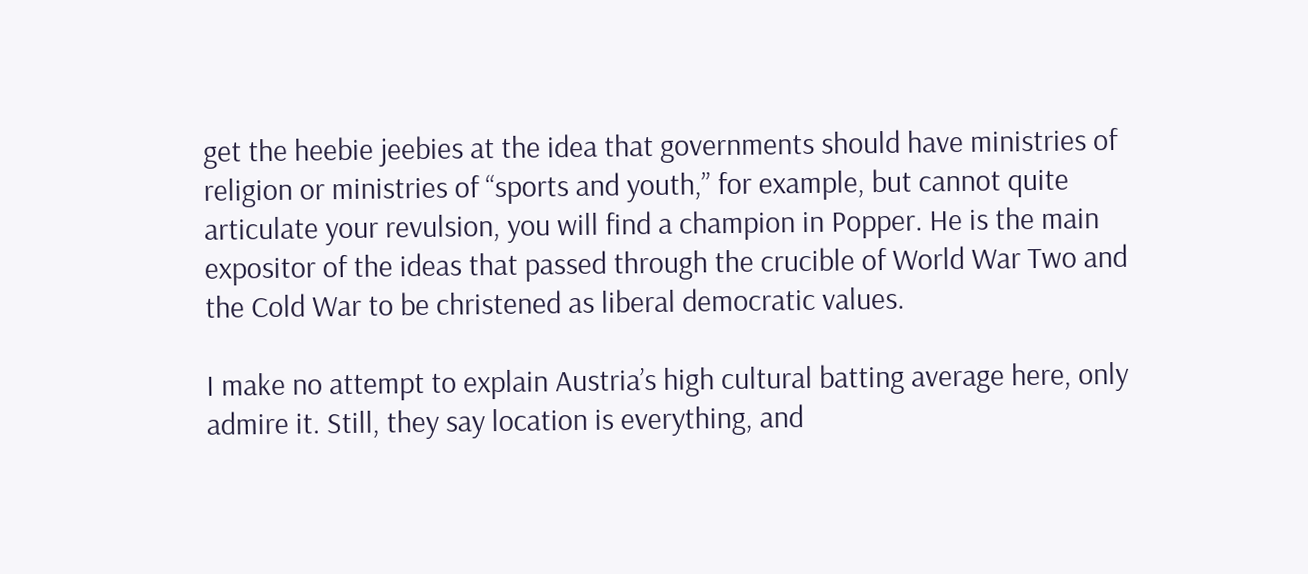get the heebie jeebies at the idea that governments should have ministries of religion or ministries of “sports and youth,” for example, but cannot quite articulate your revulsion, you will find a champion in Popper. He is the main expositor of the ideas that passed through the crucible of World War Two and the Cold War to be christened as liberal democratic values.

I make no attempt to explain Austria’s high cultural batting average here, only admire it. Still, they say location is everything, and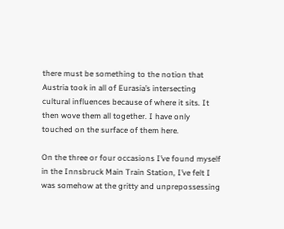there must be something to the notion that Austria took in all of Eurasia’s intersecting cultural influences because of where it sits. It then wove them all together. I have only touched on the surface of them here.

On the three or four occasions I’ve found myself in the Innsbruck Main Train Station, I’ve felt I was somehow at the gritty and unprepossessing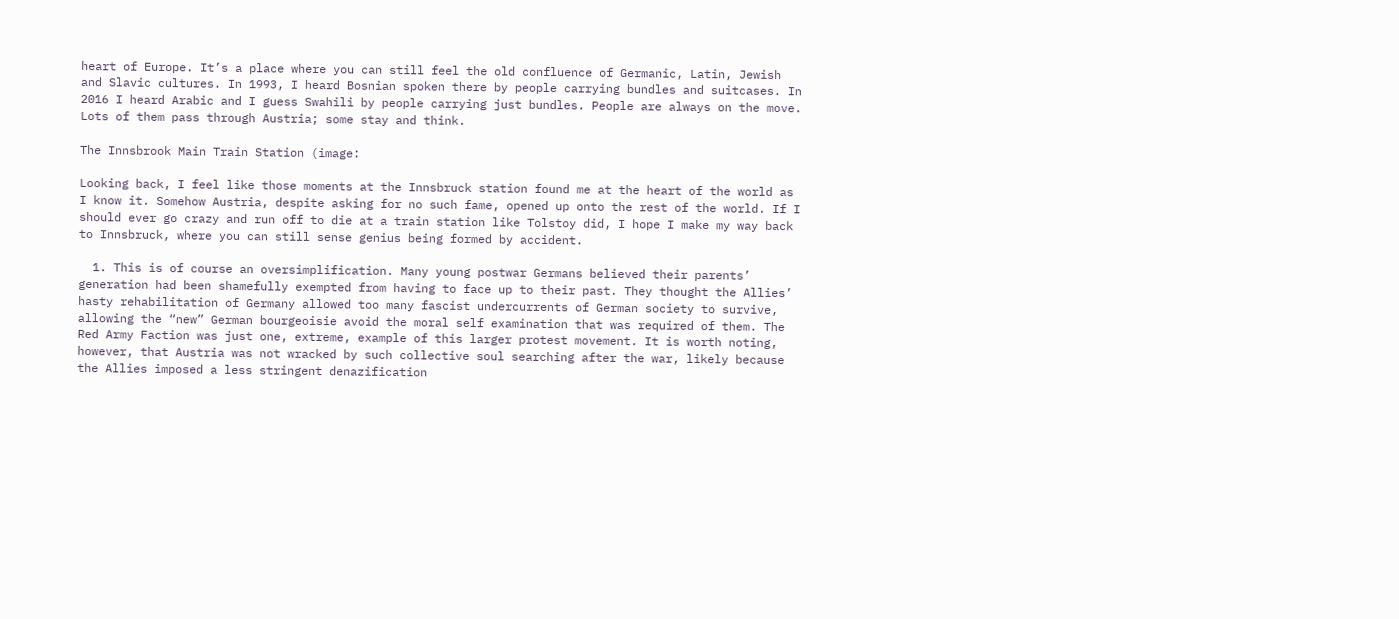heart of Europe. It’s a place where you can still feel the old confluence of Germanic, Latin, Jewish and Slavic cultures. In 1993, I heard Bosnian spoken there by people carrying bundles and suitcases. In 2016 I heard Arabic and I guess Swahili by people carrying just bundles. People are always on the move. Lots of them pass through Austria; some stay and think.

The Innsbrook Main Train Station (image:

Looking back, I feel like those moments at the Innsbruck station found me at the heart of the world as I know it. Somehow Austria, despite asking for no such fame, opened up onto the rest of the world. If I should ever go crazy and run off to die at a train station like Tolstoy did, I hope I make my way back to Innsbruck, where you can still sense genius being formed by accident.

  1. This is of course an oversimplification. Many young postwar Germans believed their parents’ generation had been shamefully exempted from having to face up to their past. They thought the Allies’ hasty rehabilitation of Germany allowed too many fascist undercurrents of German society to survive, allowing the “new” German bourgeoisie avoid the moral self examination that was required of them. The Red Army Faction was just one, extreme, example of this larger protest movement. It is worth noting, however, that Austria was not wracked by such collective soul searching after the war, likely because the Allies imposed a less stringent denazification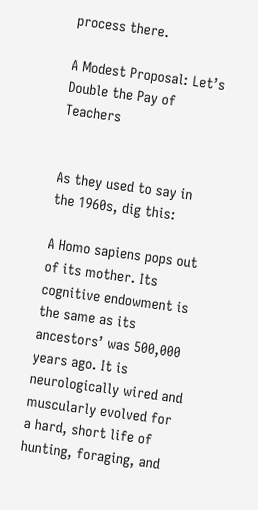process there.

A Modest Proposal: Let’s Double the Pay of Teachers


As they used to say in the 1960s, dig this:

A Homo sapiens pops out of its mother. Its cognitive endowment is the same as its ancestors’ was 500,000 years ago. It is neurologically wired and muscularly evolved for a hard, short life of hunting, foraging, and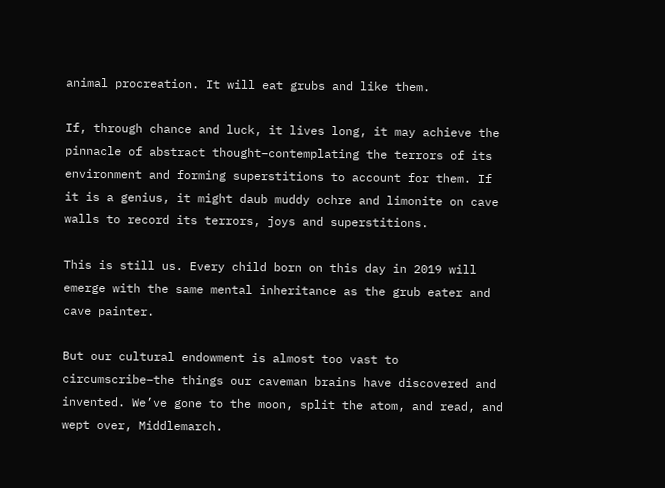animal procreation. It will eat grubs and like them.

If, through chance and luck, it lives long, it may achieve the pinnacle of abstract thought–contemplating the terrors of its environment and forming superstitions to account for them. If it is a genius, it might daub muddy ochre and limonite on cave walls to record its terrors, joys and superstitions.

This is still us. Every child born on this day in 2019 will emerge with the same mental inheritance as the grub eater and cave painter.

But our cultural endowment is almost too vast to circumscribe–the things our caveman brains have discovered and invented. We’ve gone to the moon, split the atom, and read, and wept over, Middlemarch.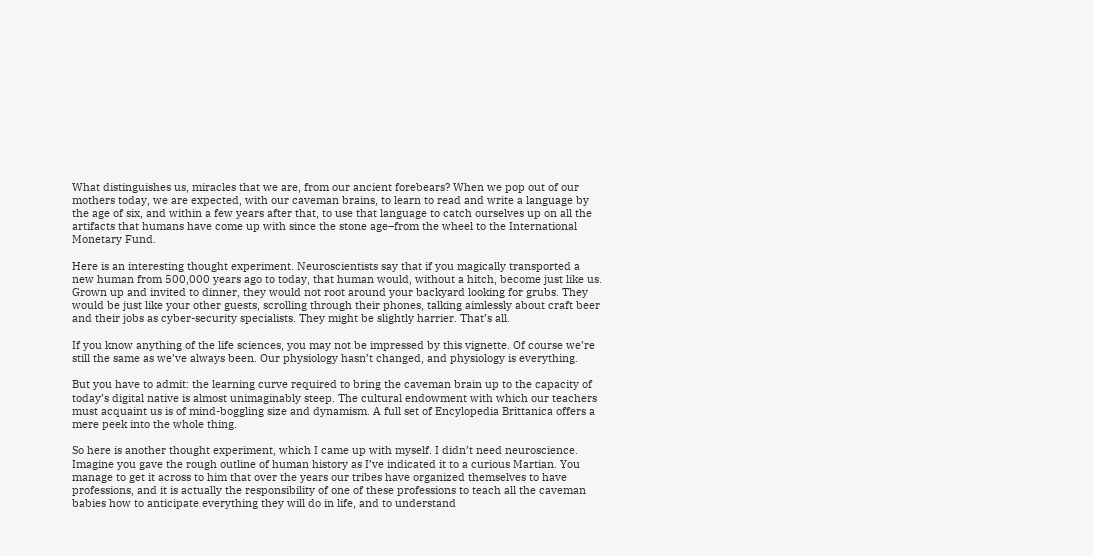What distinguishes us, miracles that we are, from our ancient forebears? When we pop out of our mothers today, we are expected, with our caveman brains, to learn to read and write a language by the age of six, and within a few years after that, to use that language to catch ourselves up on all the artifacts that humans have come up with since the stone age–from the wheel to the International Monetary Fund.

Here is an interesting thought experiment. Neuroscientists say that if you magically transported a new human from 500,000 years ago to today, that human would, without a hitch, become just like us. Grown up and invited to dinner, they would not root around your backyard looking for grubs. They would be just like your other guests, scrolling through their phones, talking aimlessly about craft beer and their jobs as cyber-security specialists. They might be slightly harrier. That’s all.

If you know anything of the life sciences, you may not be impressed by this vignette. Of course we’re still the same as we’ve always been. Our physiology hasn’t changed, and physiology is everything.

But you have to admit: the learning curve required to bring the caveman brain up to the capacity of today’s digital native is almost unimaginably steep. The cultural endowment with which our teachers must acquaint us is of mind-boggling size and dynamism. A full set of Encylopedia Brittanica offers a mere peek into the whole thing.

So here is another thought experiment, which I came up with myself. I didn’t need neuroscience. Imagine you gave the rough outline of human history as I’ve indicated it to a curious Martian. You manage to get it across to him that over the years our tribes have organized themselves to have professions, and it is actually the responsibility of one of these professions to teach all the caveman babies how to anticipate everything they will do in life, and to understand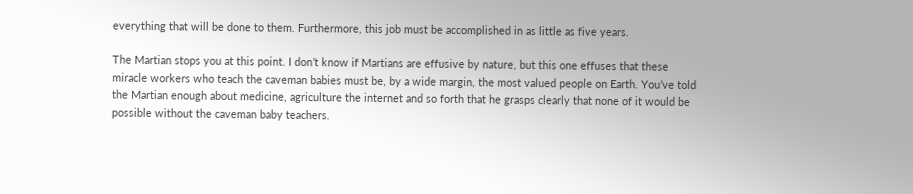everything that will be done to them. Furthermore, this job must be accomplished in as little as five years.

The Martian stops you at this point. I don’t know if Martians are effusive by nature, but this one effuses that these miracle workers who teach the caveman babies must be, by a wide margin, the most valued people on Earth. You’ve told the Martian enough about medicine, agriculture the internet and so forth that he grasps clearly that none of it would be possible without the caveman baby teachers.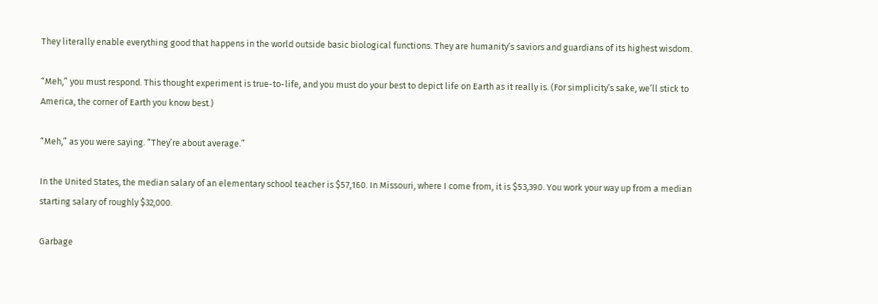They literally enable everything good that happens in the world outside basic biological functions. They are humanity’s saviors and guardians of its highest wisdom.

“Meh,” you must respond. This thought experiment is true-to-life, and you must do your best to depict life on Earth as it really is. (For simplicity’s sake, we’ll stick to America, the corner of Earth you know best.)

“Meh,” as you were saying. “They’re about average.”

In the United States, the median salary of an elementary school teacher is $57,160. In Missouri, where I come from, it is $53,390. You work your way up from a median starting salary of roughly $32,000.

Garbage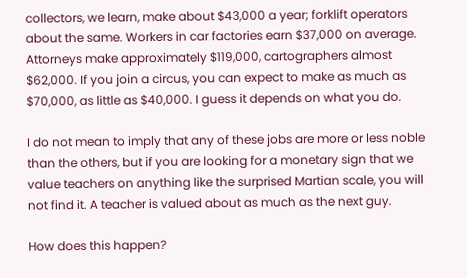collectors, we learn, make about $43,000 a year; forklift operators about the same. Workers in car factories earn $37,000 on average. Attorneys make approximately $119,000, cartographers almost $62,000. If you join a circus, you can expect to make as much as $70,000, as little as $40,000. I guess it depends on what you do.

I do not mean to imply that any of these jobs are more or less noble than the others, but if you are looking for a monetary sign that we value teachers on anything like the surprised Martian scale, you will not find it. A teacher is valued about as much as the next guy.

How does this happen?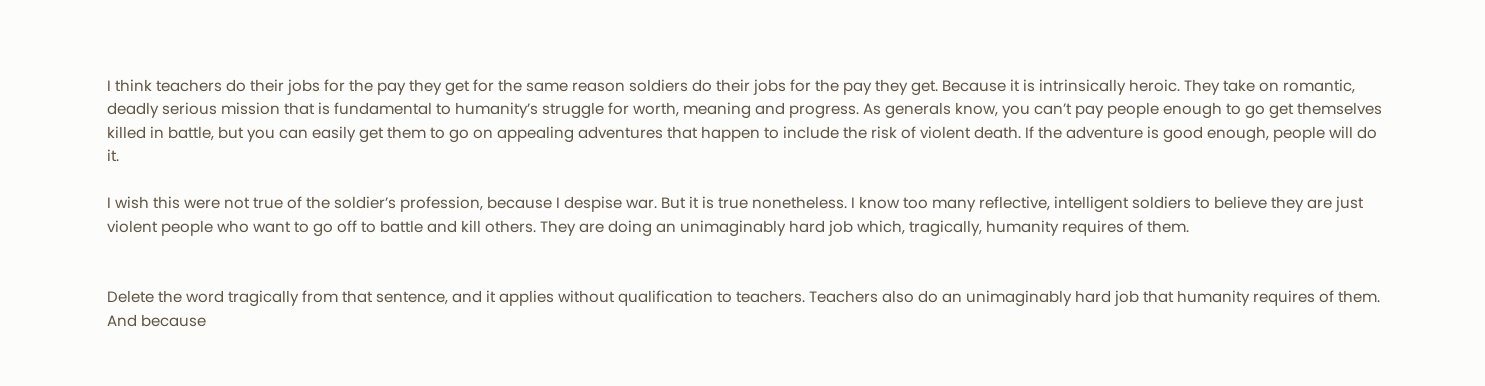I think teachers do their jobs for the pay they get for the same reason soldiers do their jobs for the pay they get. Because it is intrinsically heroic. They take on romantic, deadly serious mission that is fundamental to humanity’s struggle for worth, meaning and progress. As generals know, you can’t pay people enough to go get themselves killed in battle, but you can easily get them to go on appealing adventures that happen to include the risk of violent death. If the adventure is good enough, people will do it.

I wish this were not true of the soldier’s profession, because I despise war. But it is true nonetheless. I know too many reflective, intelligent soldiers to believe they are just violent people who want to go off to battle and kill others. They are doing an unimaginably hard job which, tragically, humanity requires of them.


Delete the word tragically from that sentence, and it applies without qualification to teachers. Teachers also do an unimaginably hard job that humanity requires of them. And because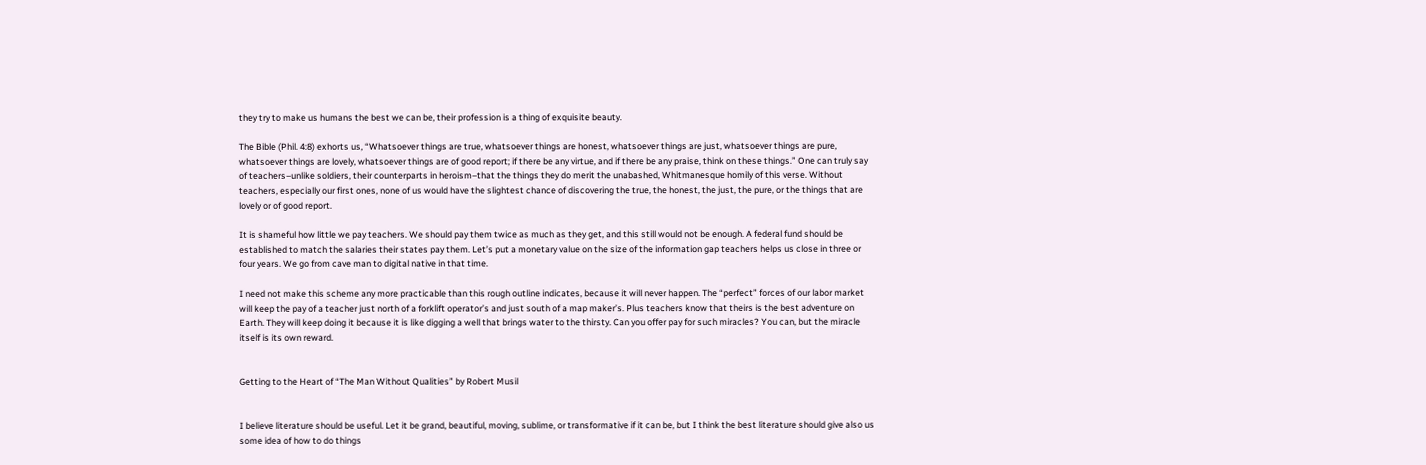they try to make us humans the best we can be, their profession is a thing of exquisite beauty.

The Bible (Phil. 4:8) exhorts us, “Whatsoever things are true, whatsoever things are honest, whatsoever things are just, whatsoever things are pure, whatsoever things are lovely, whatsoever things are of good report; if there be any virtue, and if there be any praise, think on these things.” One can truly say of teachers–unlike soldiers, their counterparts in heroism–that the things they do merit the unabashed, Whitmanesque homily of this verse. Without teachers, especially our first ones, none of us would have the slightest chance of discovering the true, the honest, the just, the pure, or the things that are lovely or of good report.

It is shameful how little we pay teachers. We should pay them twice as much as they get, and this still would not be enough. A federal fund should be established to match the salaries their states pay them. Let’s put a monetary value on the size of the information gap teachers helps us close in three or four years. We go from cave man to digital native in that time.

I need not make this scheme any more practicable than this rough outline indicates, because it will never happen. The “perfect” forces of our labor market will keep the pay of a teacher just north of a forklift operator’s and just south of a map maker’s. Plus teachers know that theirs is the best adventure on Earth. They will keep doing it because it is like digging a well that brings water to the thirsty. Can you offer pay for such miracles? You can, but the miracle itself is its own reward.


Getting to the Heart of “The Man Without Qualities” by Robert Musil


I believe literature should be useful. Let it be grand, beautiful, moving, sublime, or transformative if it can be, but I think the best literature should give also us some idea of how to do things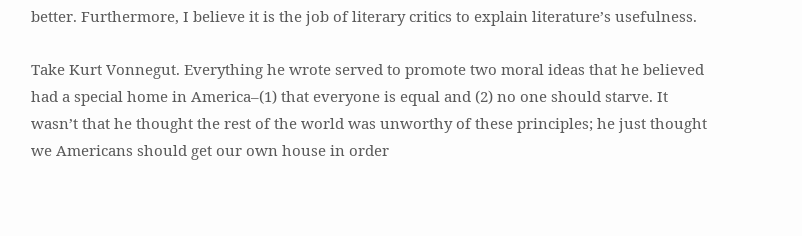better. Furthermore, I believe it is the job of literary critics to explain literature’s usefulness.

Take Kurt Vonnegut. Everything he wrote served to promote two moral ideas that he believed had a special home in America–(1) that everyone is equal and (2) no one should starve. It wasn’t that he thought the rest of the world was unworthy of these principles; he just thought we Americans should get our own house in order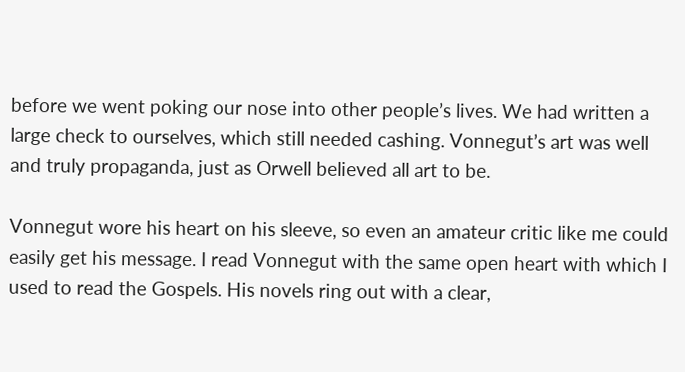before we went poking our nose into other people’s lives. We had written a large check to ourselves, which still needed cashing. Vonnegut’s art was well and truly propaganda, just as Orwell believed all art to be.

Vonnegut wore his heart on his sleeve, so even an amateur critic like me could easily get his message. I read Vonnegut with the same open heart with which I used to read the Gospels. His novels ring out with a clear,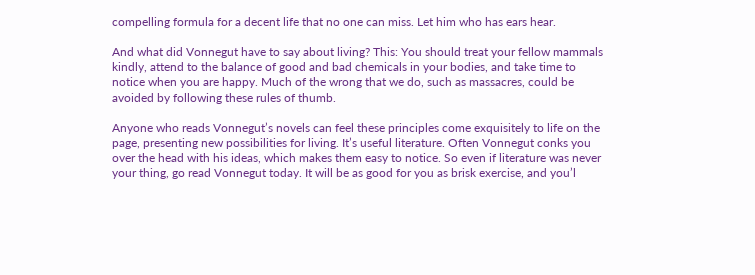compelling formula for a decent life that no one can miss. Let him who has ears hear.

And what did Vonnegut have to say about living? This: You should treat your fellow mammals kindly, attend to the balance of good and bad chemicals in your bodies, and take time to notice when you are happy. Much of the wrong that we do, such as massacres, could be avoided by following these rules of thumb.

Anyone who reads Vonnegut’s novels can feel these principles come exquisitely to life on the page, presenting new possibilities for living. It’s useful literature. Often Vonnegut conks you over the head with his ideas, which makes them easy to notice. So even if literature was never your thing, go read Vonnegut today. It will be as good for you as brisk exercise, and you’l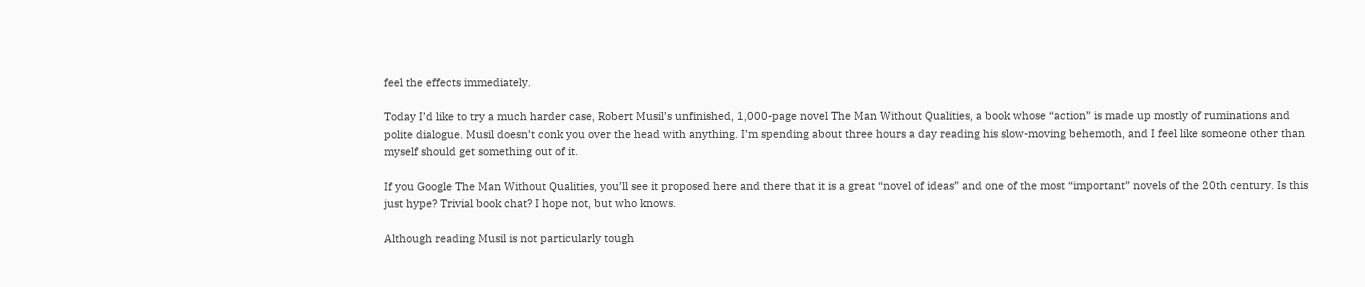feel the effects immediately.

Today I’d like to try a much harder case, Robert Musil’s unfinished, 1,000-page novel The Man Without Qualities, a book whose “action” is made up mostly of ruminations and polite dialogue. Musil doesn’t conk you over the head with anything. I’m spending about three hours a day reading his slow-moving behemoth, and I feel like someone other than myself should get something out of it.

If you Google The Man Without Qualities, you’ll see it proposed here and there that it is a great “novel of ideas” and one of the most “important” novels of the 20th century. Is this just hype? Trivial book chat? I hope not, but who knows.

Although reading Musil is not particularly tough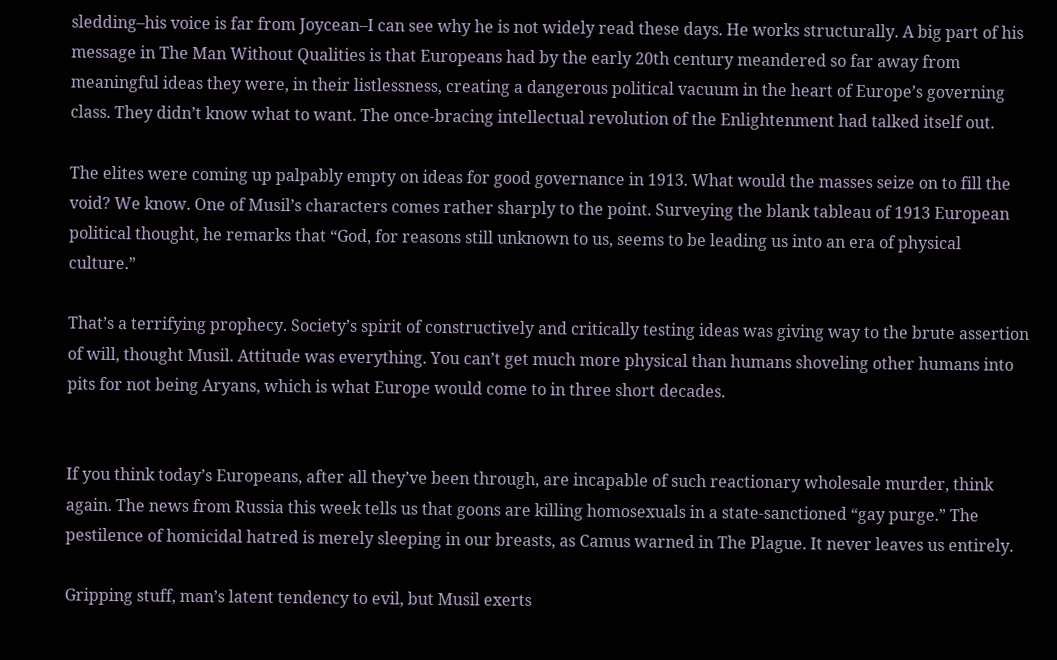sledding–his voice is far from Joycean–I can see why he is not widely read these days. He works structurally. A big part of his message in The Man Without Qualities is that Europeans had by the early 20th century meandered so far away from meaningful ideas they were, in their listlessness, creating a dangerous political vacuum in the heart of Europe’s governing class. They didn’t know what to want. The once-bracing intellectual revolution of the Enlightenment had talked itself out.

The elites were coming up palpably empty on ideas for good governance in 1913. What would the masses seize on to fill the void? We know. One of Musil’s characters comes rather sharply to the point. Surveying the blank tableau of 1913 European political thought, he remarks that “God, for reasons still unknown to us, seems to be leading us into an era of physical culture.”

That’s a terrifying prophecy. Society’s spirit of constructively and critically testing ideas was giving way to the brute assertion of will, thought Musil. Attitude was everything. You can’t get much more physical than humans shoveling other humans into pits for not being Aryans, which is what Europe would come to in three short decades.


If you think today’s Europeans, after all they’ve been through, are incapable of such reactionary wholesale murder, think again. The news from Russia this week tells us that goons are killing homosexuals in a state-sanctioned “gay purge.” The pestilence of homicidal hatred is merely sleeping in our breasts, as Camus warned in The Plague. It never leaves us entirely.

Gripping stuff, man’s latent tendency to evil, but Musil exerts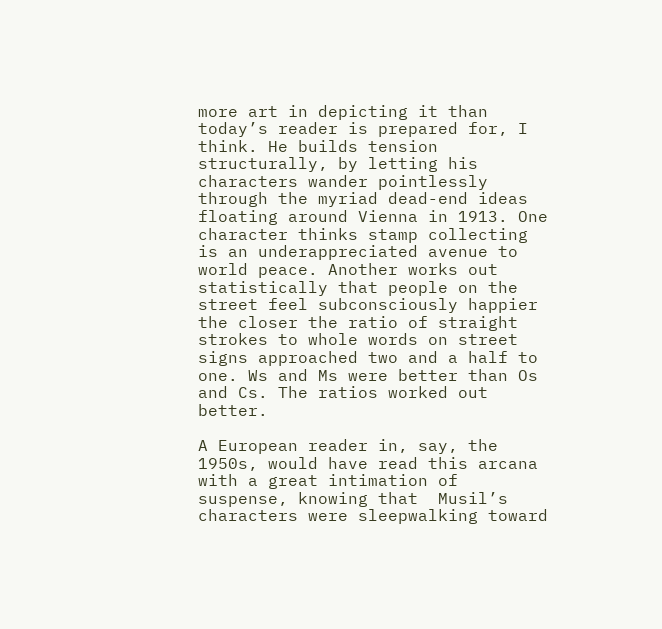more art in depicting it than today’s reader is prepared for, I think. He builds tension structurally, by letting his characters wander pointlessly through the myriad dead-end ideas floating around Vienna in 1913. One character thinks stamp collecting is an underappreciated avenue to world peace. Another works out statistically that people on the street feel subconsciously happier the closer the ratio of straight strokes to whole words on street signs approached two and a half to one. Ws and Ms were better than Os and Cs. The ratios worked out better.

A European reader in, say, the 1950s, would have read this arcana with a great intimation of suspense, knowing that  Musil’s characters were sleepwalking toward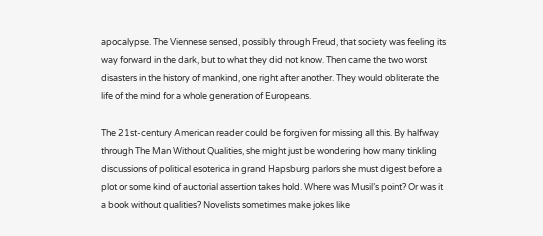apocalypse. The Viennese sensed, possibly through Freud, that society was feeling its way forward in the dark, but to what they did not know. Then came the two worst disasters in the history of mankind, one right after another. They would obliterate the life of the mind for a whole generation of Europeans.

The 21st-century American reader could be forgiven for missing all this. By halfway through The Man Without Qualities, she might just be wondering how many tinkling discussions of political esoterica in grand Hapsburg parlors she must digest before a plot or some kind of auctorial assertion takes hold. Where was Musil’s point? Or was it a book without qualities? Novelists sometimes make jokes like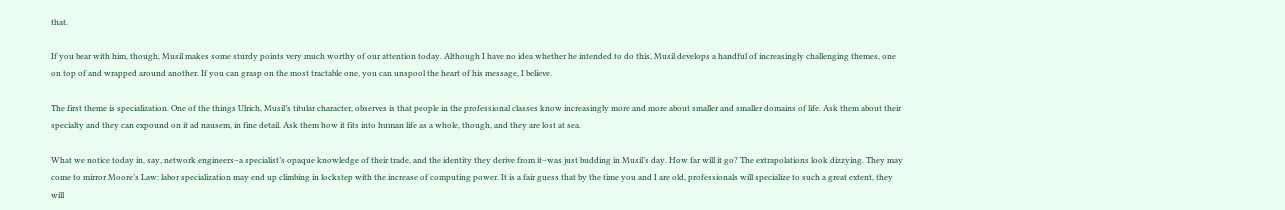that.

If you bear with him, though, Musil makes some sturdy points very much worthy of our attention today. Although I have no idea whether he intended to do this, Musil develops a handful of increasingly challenging themes, one on top of and wrapped around another. If you can grasp on the most tractable one, you can unspool the heart of his message, I believe.

The first theme is specialization. One of the things Ulrich, Musil’s titular character, observes is that people in the professional classes know increasingly more and more about smaller and smaller domains of life. Ask them about their specialty and they can expound on it ad nausem, in fine detail. Ask them how it fits into human life as a whole, though, and they are lost at sea.

What we notice today in, say, network engineers–a specialist’s opaque knowledge of their trade, and the identity they derive from it–was just budding in Musil’s day. How far will it go? The extrapolations look dizzying. They may come to mirror Moore’s Law: labor specialization may end up climbing in lockstep with the increase of computing power. It is a fair guess that by the time you and I are old, professionals will specialize to such a great extent, they will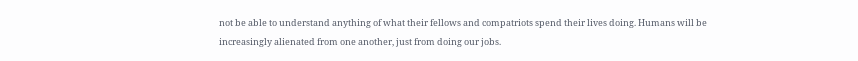not be able to understand anything of what their fellows and compatriots spend their lives doing. Humans will be increasingly alienated from one another, just from doing our jobs.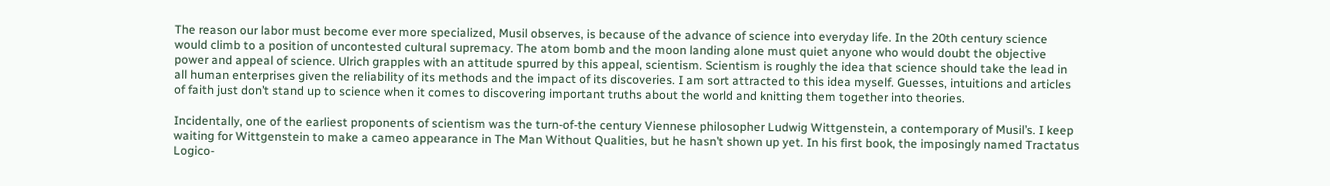The reason our labor must become ever more specialized, Musil observes, is because of the advance of science into everyday life. In the 20th century science would climb to a position of uncontested cultural supremacy. The atom bomb and the moon landing alone must quiet anyone who would doubt the objective power and appeal of science. Ulrich grapples with an attitude spurred by this appeal, scientism. Scientism is roughly the idea that science should take the lead in all human enterprises given the reliability of its methods and the impact of its discoveries. I am sort attracted to this idea myself. Guesses, intuitions and articles of faith just don’t stand up to science when it comes to discovering important truths about the world and knitting them together into theories.

Incidentally, one of the earliest proponents of scientism was the turn-of-the century Viennese philosopher Ludwig Wittgenstein, a contemporary of Musil’s. I keep waiting for Wittgenstein to make a cameo appearance in The Man Without Qualities, but he hasn’t shown up yet. In his first book, the imposingly named Tractatus Logico-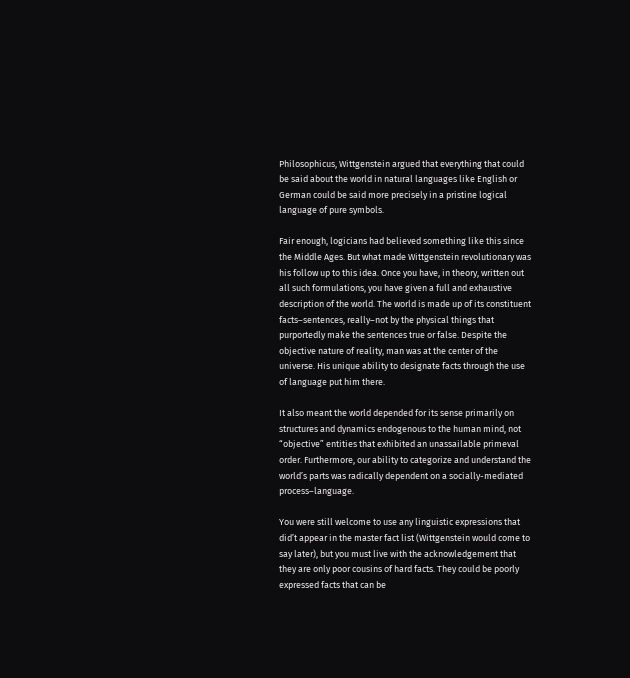Philosophicus, Wittgenstein argued that everything that could be said about the world in natural languages like English or German could be said more precisely in a pristine logical language of pure symbols.

Fair enough, logicians had believed something like this since the Middle Ages. But what made Wittgenstein revolutionary was his follow up to this idea. Once you have, in theory, written out all such formulations, you have given a full and exhaustive description of the world. The world is made up of its constituent facts–sentences, really–not by the physical things that purportedly make the sentences true or false. Despite the objective nature of reality, man was at the center of the universe. His unique ability to designate facts through the use of language put him there.

It also meant the world depended for its sense primarily on structures and dynamics endogenous to the human mind, not “objective” entities that exhibited an unassailable primeval order. Furthermore, our ability to categorize and understand the world’s parts was radically dependent on a socially-mediated process–language.

You were still welcome to use any linguistic expressions that did’t appear in the master fact list (Wittgenstein would come to say later), but you must live with the acknowledgement that they are only poor cousins of hard facts. They could be poorly expressed facts that can be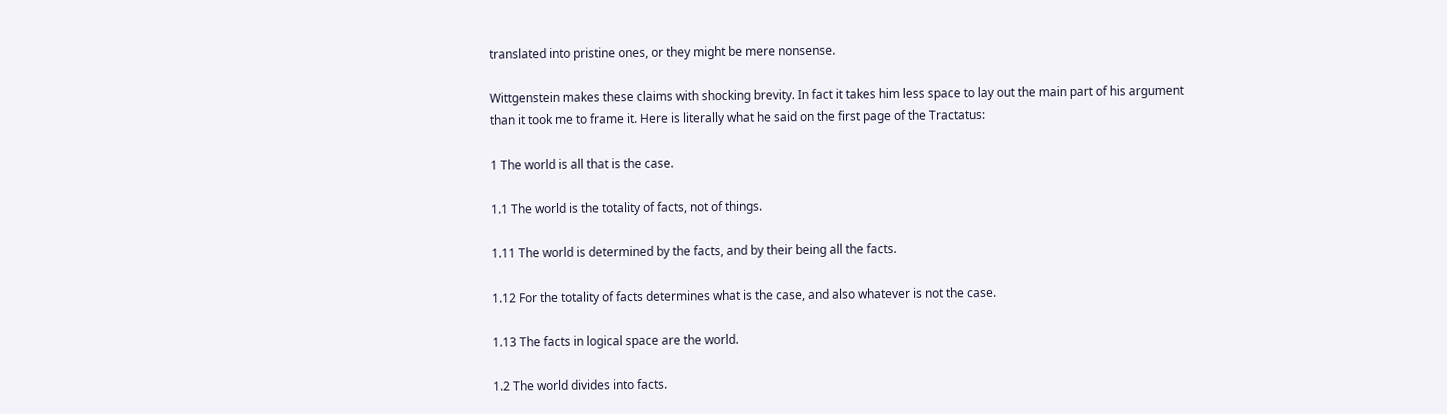translated into pristine ones, or they might be mere nonsense.

Wittgenstein makes these claims with shocking brevity. In fact it takes him less space to lay out the main part of his argument than it took me to frame it. Here is literally what he said on the first page of the Tractatus:

1 The world is all that is the case.

1.1 The world is the totality of facts, not of things.

1.11 The world is determined by the facts, and by their being all the facts.

1.12 For the totality of facts determines what is the case, and also whatever is not the case.

1.13 The facts in logical space are the world.

1.2 The world divides into facts.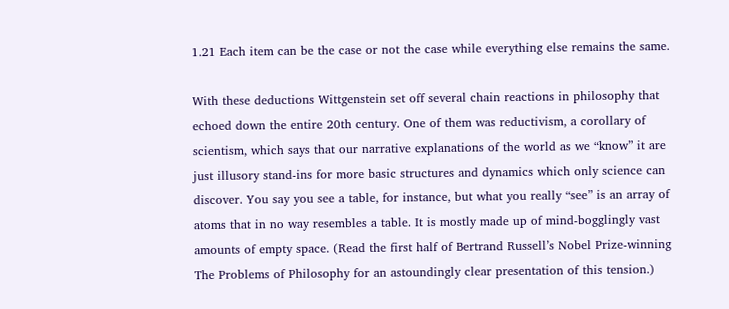1.21 Each item can be the case or not the case while everything else remains the same.

With these deductions Wittgenstein set off several chain reactions in philosophy that echoed down the entire 20th century. One of them was reductivism, a corollary of scientism, which says that our narrative explanations of the world as we “know” it are just illusory stand-ins for more basic structures and dynamics which only science can discover. You say you see a table, for instance, but what you really “see” is an array of atoms that in no way resembles a table. It is mostly made up of mind-bogglingly vast amounts of empty space. (Read the first half of Bertrand Russell’s Nobel Prize-winning The Problems of Philosophy for an astoundingly clear presentation of this tension.)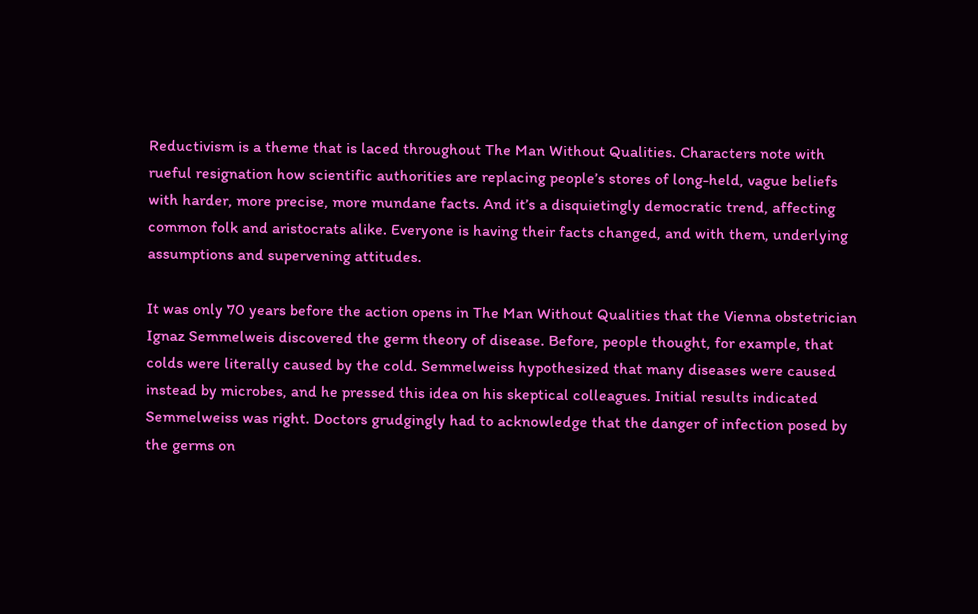Reductivism is a theme that is laced throughout The Man Without Qualities. Characters note with rueful resignation how scientific authorities are replacing people’s stores of long-held, vague beliefs with harder, more precise, more mundane facts. And it’s a disquietingly democratic trend, affecting common folk and aristocrats alike. Everyone is having their facts changed, and with them, underlying assumptions and supervening attitudes.

It was only 70 years before the action opens in The Man Without Qualities that the Vienna obstetrician Ignaz Semmelweis discovered the germ theory of disease. Before, people thought, for example, that colds were literally caused by the cold. Semmelweiss hypothesized that many diseases were caused instead by microbes, and he pressed this idea on his skeptical colleagues. Initial results indicated Semmelweiss was right. Doctors grudgingly had to acknowledge that the danger of infection posed by the germs on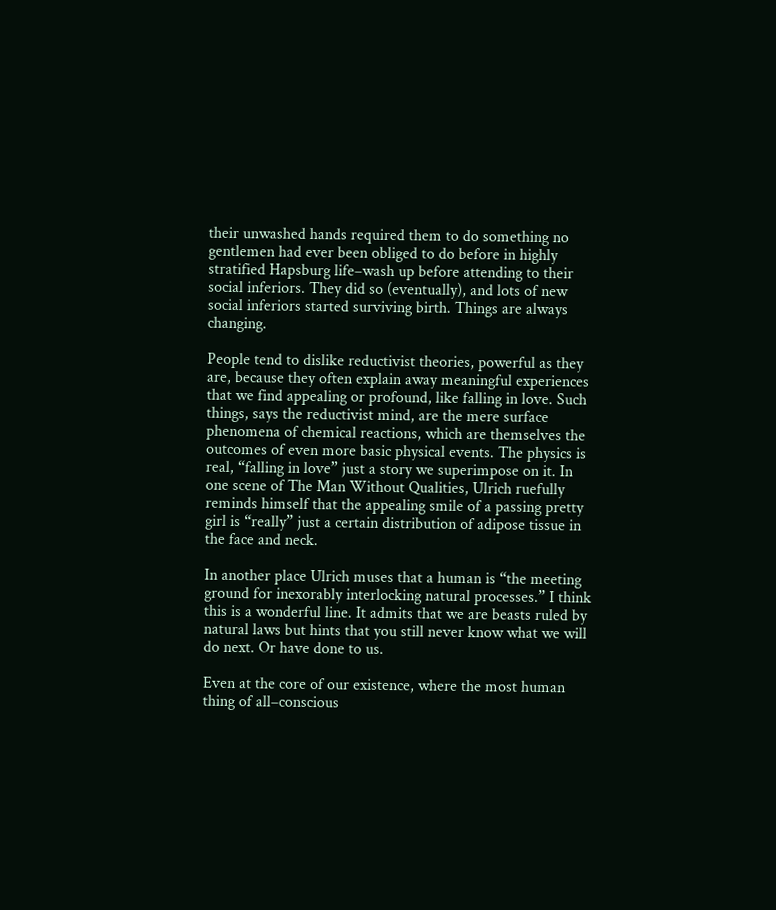their unwashed hands required them to do something no gentlemen had ever been obliged to do before in highly stratified Hapsburg life–wash up before attending to their social inferiors. They did so (eventually), and lots of new social inferiors started surviving birth. Things are always changing.

People tend to dislike reductivist theories, powerful as they are, because they often explain away meaningful experiences that we find appealing or profound, like falling in love. Such things, says the reductivist mind, are the mere surface phenomena of chemical reactions, which are themselves the outcomes of even more basic physical events. The physics is real, “falling in love” just a story we superimpose on it. In one scene of The Man Without Qualities, Ulrich ruefully reminds himself that the appealing smile of a passing pretty girl is “really” just a certain distribution of adipose tissue in the face and neck.

In another place Ulrich muses that a human is “the meeting ground for inexorably interlocking natural processes.” I think this is a wonderful line. It admits that we are beasts ruled by natural laws but hints that you still never know what we will do next. Or have done to us.

Even at the core of our existence, where the most human thing of all–conscious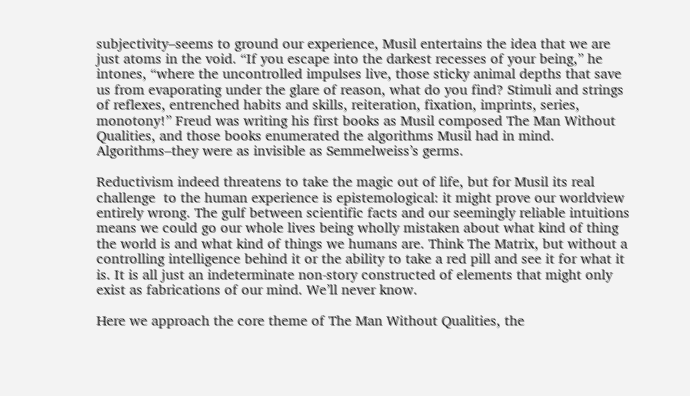subjectivity–seems to ground our experience, Musil entertains the idea that we are just atoms in the void. “If you escape into the darkest recesses of your being,” he intones, “where the uncontrolled impulses live, those sticky animal depths that save us from evaporating under the glare of reason, what do you find? Stimuli and strings of reflexes, entrenched habits and skills, reiteration, fixation, imprints, series, monotony!” Freud was writing his first books as Musil composed The Man Without Qualities, and those books enumerated the algorithms Musil had in mind. Algorithms–they were as invisible as Semmelweiss’s germs.

Reductivism indeed threatens to take the magic out of life, but for Musil its real challenge  to the human experience is epistemological: it might prove our worldview entirely wrong. The gulf between scientific facts and our seemingly reliable intuitions means we could go our whole lives being wholly mistaken about what kind of thing the world is and what kind of things we humans are. Think The Matrix, but without a controlling intelligence behind it or the ability to take a red pill and see it for what it is. It is all just an indeterminate non-story constructed of elements that might only exist as fabrications of our mind. We’ll never know.

Here we approach the core theme of The Man Without Qualities, the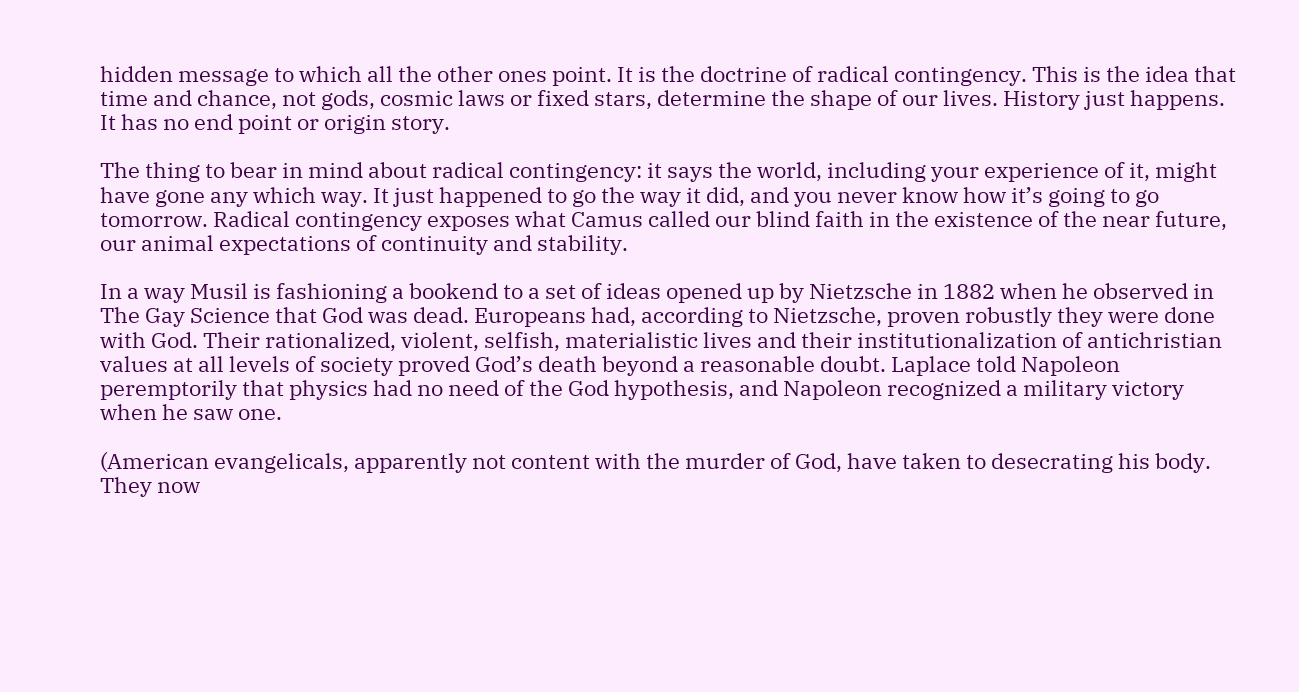hidden message to which all the other ones point. It is the doctrine of radical contingency. This is the idea that time and chance, not gods, cosmic laws or fixed stars, determine the shape of our lives. History just happens. It has no end point or origin story.

The thing to bear in mind about radical contingency: it says the world, including your experience of it, might have gone any which way. It just happened to go the way it did, and you never know how it’s going to go tomorrow. Radical contingency exposes what Camus called our blind faith in the existence of the near future, our animal expectations of continuity and stability.

In a way Musil is fashioning a bookend to a set of ideas opened up by Nietzsche in 1882 when he observed in The Gay Science that God was dead. Europeans had, according to Nietzsche, proven robustly they were done with God. Their rationalized, violent, selfish, materialistic lives and their institutionalization of antichristian values at all levels of society proved God’s death beyond a reasonable doubt. Laplace told Napoleon peremptorily that physics had no need of the God hypothesis, and Napoleon recognized a military victory when he saw one.

(American evangelicals, apparently not content with the murder of God, have taken to desecrating his body. They now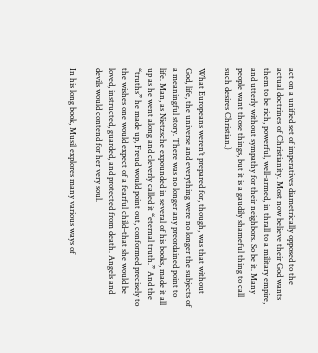act on a unified set of imperatives diametrically opposed to the actual doctrines of Christianity. Most now believe their God wants them to be rich, powerful, well-armed, in thrall to a military empire, and utterly without sympathy for their neighbors. So be it. Many people want those things, but it is a gaudily shameful thing to call such desires Christian.)

What Europeans weren’t prepared for, though, was that without God, life, the universe and everything were no longer the subjects of a meaningful story. There was no longer any preordained point to life. Man, as Nietzsche expounded in several of his books, made it all up as he went along and cleverly called it “eternal truth.” And the “truths” he made up, Freud would point out, conformed precisely to the wishes one would expect of a fearful child–that she would be loved, instructed, guarded, and protected from death. Angels and devils would contend for her very soul.

In his long book, Musil explores many various ways of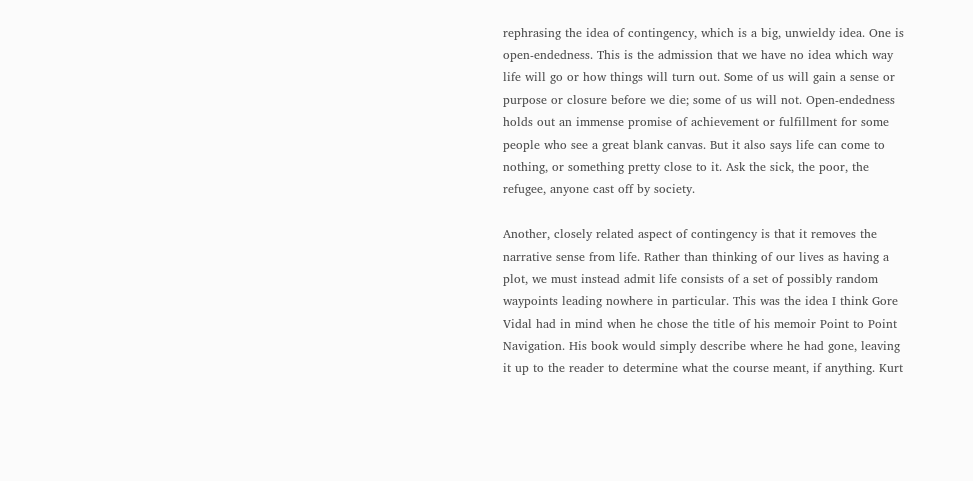rephrasing the idea of contingency, which is a big, unwieldy idea. One is open-endedness. This is the admission that we have no idea which way life will go or how things will turn out. Some of us will gain a sense or purpose or closure before we die; some of us will not. Open-endedness holds out an immense promise of achievement or fulfillment for some people who see a great blank canvas. But it also says life can come to nothing, or something pretty close to it. Ask the sick, the poor, the refugee, anyone cast off by society.

Another, closely related aspect of contingency is that it removes the narrative sense from life. Rather than thinking of our lives as having a plot, we must instead admit life consists of a set of possibly random waypoints leading nowhere in particular. This was the idea I think Gore Vidal had in mind when he chose the title of his memoir Point to Point Navigation. His book would simply describe where he had gone, leaving it up to the reader to determine what the course meant, if anything. Kurt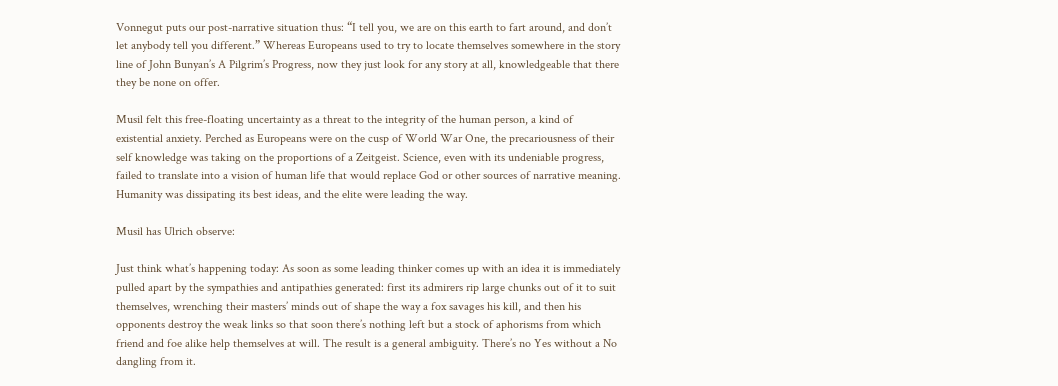Vonnegut puts our post-narrative situation thus: “I tell you, we are on this earth to fart around, and don’t let anybody tell you different.” Whereas Europeans used to try to locate themselves somewhere in the story line of John Bunyan’s A Pilgrim’s Progress, now they just look for any story at all, knowledgeable that there they be none on offer.

Musil felt this free-floating uncertainty as a threat to the integrity of the human person, a kind of existential anxiety. Perched as Europeans were on the cusp of World War One, the precariousness of their self knowledge was taking on the proportions of a Zeitgeist. Science, even with its undeniable progress, failed to translate into a vision of human life that would replace God or other sources of narrative meaning. Humanity was dissipating its best ideas, and the elite were leading the way.

Musil has Ulrich observe:

Just think what’s happening today: As soon as some leading thinker comes up with an idea it is immediately pulled apart by the sympathies and antipathies generated: first its admirers rip large chunks out of it to suit themselves, wrenching their masters’ minds out of shape the way a fox savages his kill, and then his opponents destroy the weak links so that soon there’s nothing left but a stock of aphorisms from which friend and foe alike help themselves at will. The result is a general ambiguity. There’s no Yes without a No dangling from it.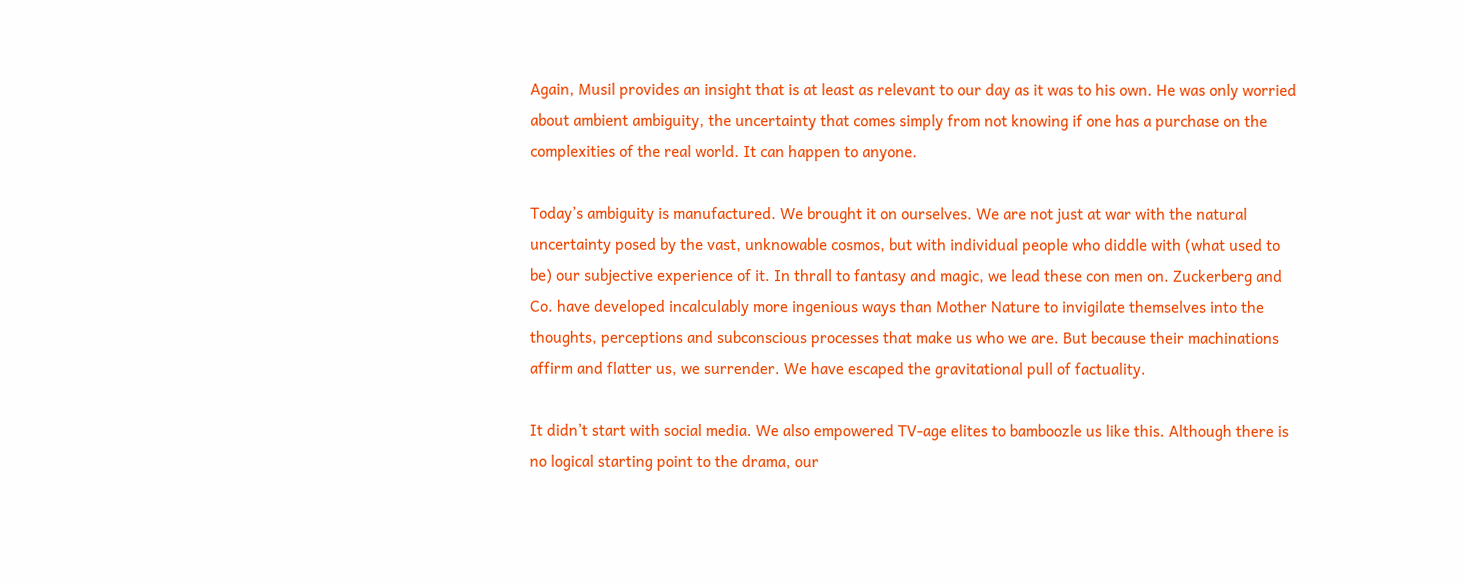Again, Musil provides an insight that is at least as relevant to our day as it was to his own. He was only worried about ambient ambiguity, the uncertainty that comes simply from not knowing if one has a purchase on the complexities of the real world. It can happen to anyone.

Today’s ambiguity is manufactured. We brought it on ourselves. We are not just at war with the natural uncertainty posed by the vast, unknowable cosmos, but with individual people who diddle with (what used to be) our subjective experience of it. In thrall to fantasy and magic, we lead these con men on. Zuckerberg and Co. have developed incalculably more ingenious ways than Mother Nature to invigilate themselves into the thoughts, perceptions and subconscious processes that make us who we are. But because their machinations affirm and flatter us, we surrender. We have escaped the gravitational pull of factuality.

It didn’t start with social media. We also empowered TV-age elites to bamboozle us like this. Although there is no logical starting point to the drama, our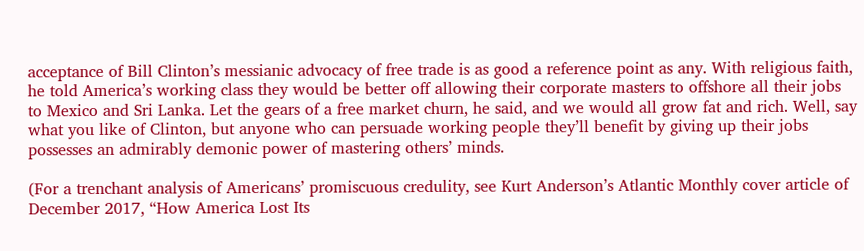acceptance of Bill Clinton’s messianic advocacy of free trade is as good a reference point as any. With religious faith, he told America’s working class they would be better off allowing their corporate masters to offshore all their jobs to Mexico and Sri Lanka. Let the gears of a free market churn, he said, and we would all grow fat and rich. Well, say what you like of Clinton, but anyone who can persuade working people they’ll benefit by giving up their jobs possesses an admirably demonic power of mastering others’ minds.

(For a trenchant analysis of Americans’ promiscuous credulity, see Kurt Anderson’s Atlantic Monthly cover article of December 2017, “How America Lost Its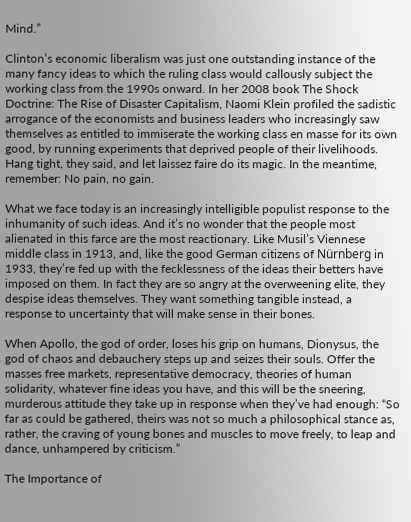Mind.”

Clinton’s economic liberalism was just one outstanding instance of the many fancy ideas to which the ruling class would callously subject the working class from the 1990s onward. In her 2008 book The Shock Doctrine: The Rise of Disaster Capitalism, Naomi Klein profiled the sadistic arrogance of the economists and business leaders who increasingly saw themselves as entitled to immiserate the working class en masse for its own good, by running experiments that deprived people of their livelihoods. Hang tight, they said, and let laissez faire do its magic. In the meantime, remember: No pain, no gain.

What we face today is an increasingly intelligible populist response to the inhumanity of such ideas. And it’s no wonder that the people most alienated in this farce are the most reactionary. Like Musil’s Viennese middle class in 1913, and, like the good German citizens of Nürnberg in 1933, they’re fed up with the fecklessness of the ideas their betters have imposed on them. In fact they are so angry at the overweening elite, they despise ideas themselves. They want something tangible instead, a response to uncertainty that will make sense in their bones.

When Apollo, the god of order, loses his grip on humans, Dionysus, the god of chaos and debauchery steps up and seizes their souls. Offer the masses free markets, representative democracy, theories of human solidarity, whatever fine ideas you have, and this will be the sneering, murderous attitude they take up in response when they’ve had enough: “So far as could be gathered, theirs was not so much a philosophical stance as, rather, the craving of young bones and muscles to move freely, to leap and dance, unhampered by criticism.”

The Importance of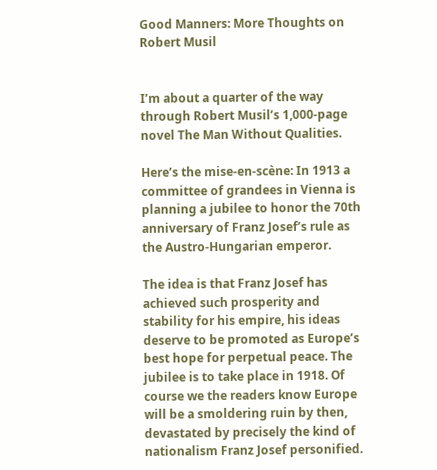Good Manners: More Thoughts on Robert Musil


I’m about a quarter of the way through Robert Musil’s 1,000-page novel The Man Without Qualities.

Here’s the mise-en-scène: In 1913 a committee of grandees in Vienna is planning a jubilee to honor the 70th anniversary of Franz Josef’s rule as the Austro-Hungarian emperor.

The idea is that Franz Josef has achieved such prosperity and stability for his empire, his ideas deserve to be promoted as Europe’s best hope for perpetual peace. The jubilee is to take place in 1918. Of course we the readers know Europe will be a smoldering ruin by then, devastated by precisely the kind of nationalism Franz Josef personified.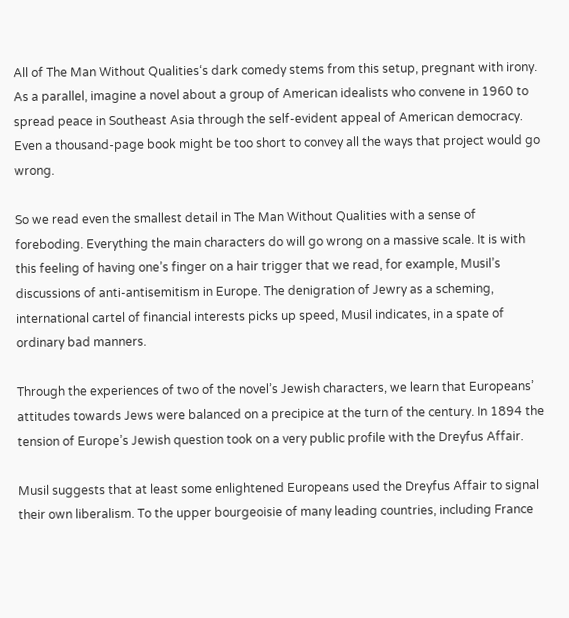All of The Man Without Qualities‘s dark comedy stems from this setup, pregnant with irony. As a parallel, imagine a novel about a group of American idealists who convene in 1960 to spread peace in Southeast Asia through the self-evident appeal of American democracy. Even a thousand-page book might be too short to convey all the ways that project would go wrong.

So we read even the smallest detail in The Man Without Qualities with a sense of foreboding. Everything the main characters do will go wrong on a massive scale. It is with this feeling of having one’s finger on a hair trigger that we read, for example, Musil’s discussions of anti-antisemitism in Europe. The denigration of Jewry as a scheming, international cartel of financial interests picks up speed, Musil indicates, in a spate of ordinary bad manners.

Through the experiences of two of the novel’s Jewish characters, we learn that Europeans’ attitudes towards Jews were balanced on a precipice at the turn of the century. In 1894 the tension of Europe’s Jewish question took on a very public profile with the Dreyfus Affair.

Musil suggests that at least some enlightened Europeans used the Dreyfus Affair to signal their own liberalism. To the upper bourgeoisie of many leading countries, including France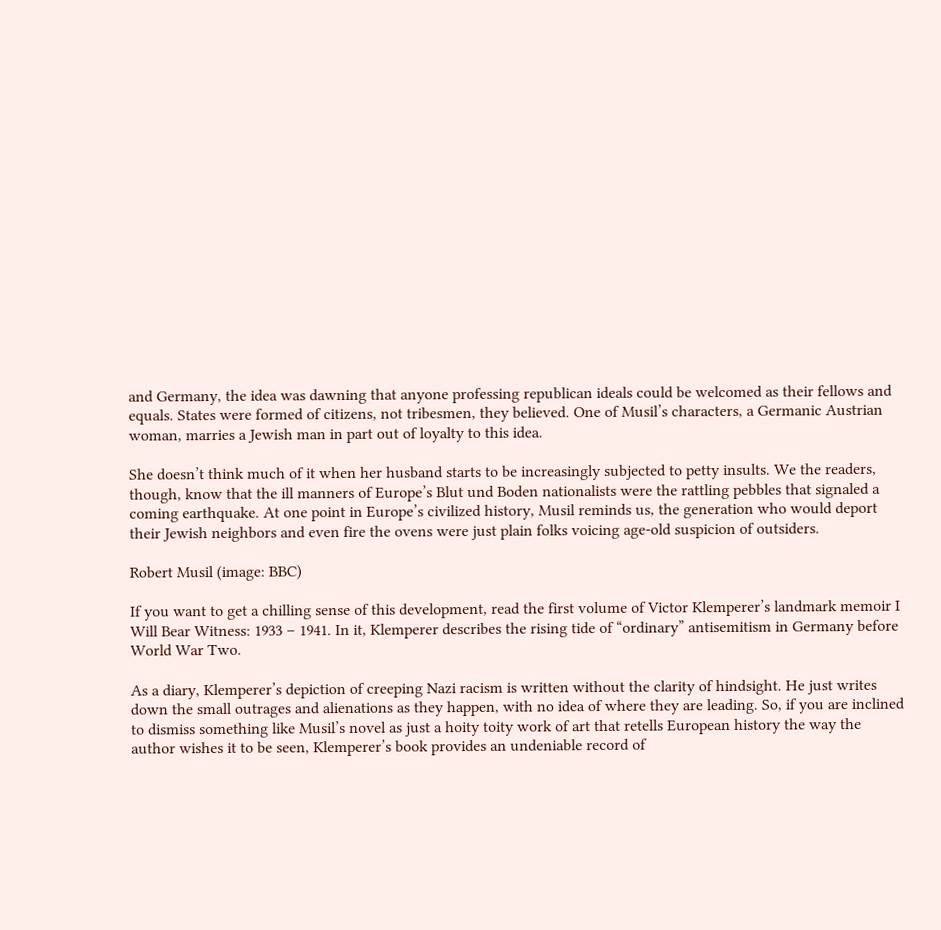and Germany, the idea was dawning that anyone professing republican ideals could be welcomed as their fellows and equals. States were formed of citizens, not tribesmen, they believed. One of Musil’s characters, a Germanic Austrian woman, marries a Jewish man in part out of loyalty to this idea.

She doesn’t think much of it when her husband starts to be increasingly subjected to petty insults. We the readers, though, know that the ill manners of Europe’s Blut und Boden nationalists were the rattling pebbles that signaled a coming earthquake. At one point in Europe’s civilized history, Musil reminds us, the generation who would deport their Jewish neighbors and even fire the ovens were just plain folks voicing age-old suspicion of outsiders.

Robert Musil (image: BBC)

If you want to get a chilling sense of this development, read the first volume of Victor Klemperer’s landmark memoir I Will Bear Witness: 1933 – 1941. In it, Klemperer describes the rising tide of “ordinary” antisemitism in Germany before World War Two.

As a diary, Klemperer’s depiction of creeping Nazi racism is written without the clarity of hindsight. He just writes down the small outrages and alienations as they happen, with no idea of where they are leading. So, if you are inclined to dismiss something like Musil’s novel as just a hoity toity work of art that retells European history the way the author wishes it to be seen, Klemperer’s book provides an undeniable record of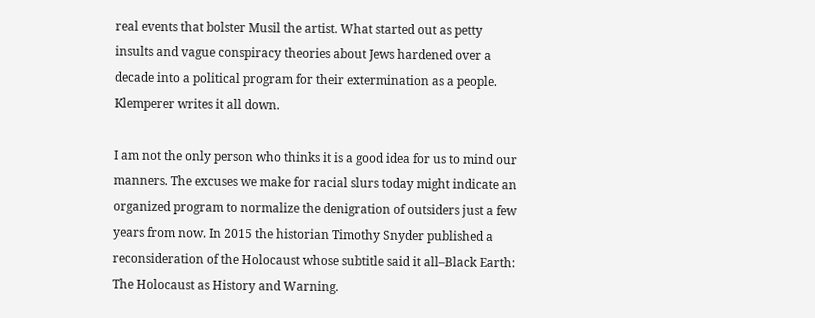real events that bolster Musil the artist. What started out as petty insults and vague conspiracy theories about Jews hardened over a decade into a political program for their extermination as a people. Klemperer writes it all down.

I am not the only person who thinks it is a good idea for us to mind our manners. The excuses we make for racial slurs today might indicate an organized program to normalize the denigration of outsiders just a few years from now. In 2015 the historian Timothy Snyder published a reconsideration of the Holocaust whose subtitle said it all–Black Earth: The Holocaust as History and Warning.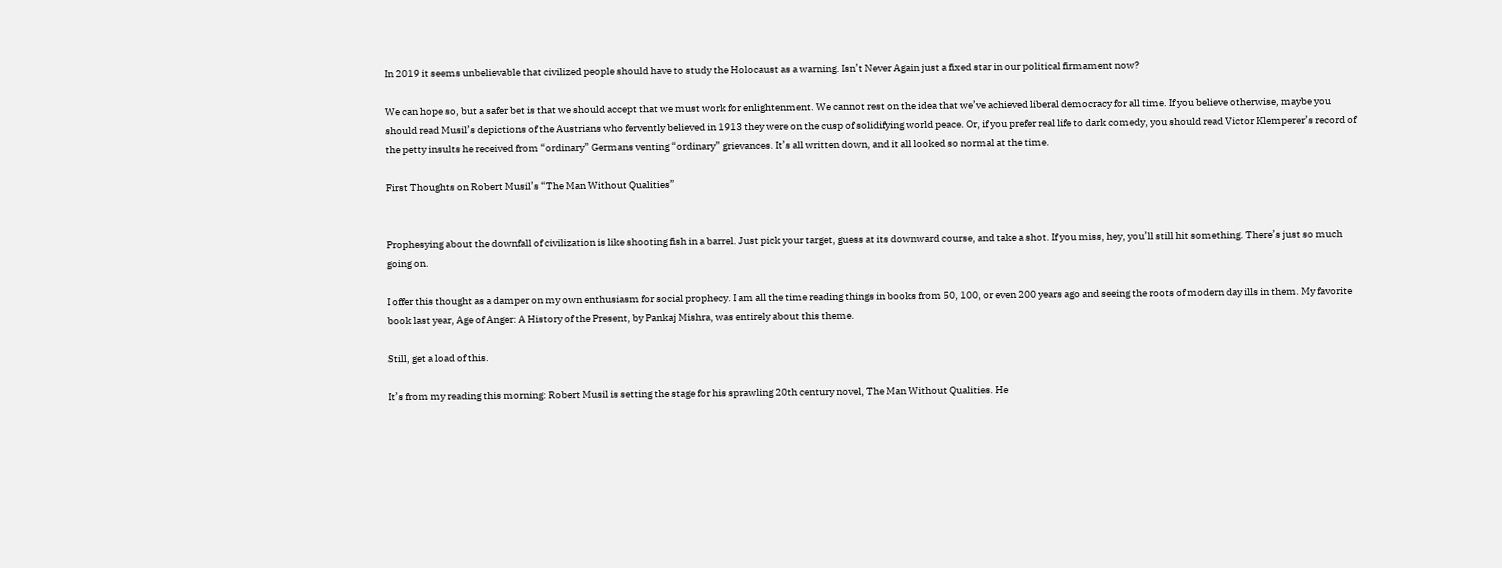In 2019 it seems unbelievable that civilized people should have to study the Holocaust as a warning. Isn’t Never Again just a fixed star in our political firmament now?

We can hope so, but a safer bet is that we should accept that we must work for enlightenment. We cannot rest on the idea that we’ve achieved liberal democracy for all time. If you believe otherwise, maybe you should read Musil’s depictions of the Austrians who fervently believed in 1913 they were on the cusp of solidifying world peace. Or, if you prefer real life to dark comedy, you should read Victor Klemperer’s record of the petty insults he received from “ordinary” Germans venting “ordinary” grievances. It’s all written down, and it all looked so normal at the time.

First Thoughts on Robert Musil’s “The Man Without Qualities”


Prophesying about the downfall of civilization is like shooting fish in a barrel. Just pick your target, guess at its downward course, and take a shot. If you miss, hey, you’ll still hit something. There’s just so much going on.

I offer this thought as a damper on my own enthusiasm for social prophecy. I am all the time reading things in books from 50, 100, or even 200 years ago and seeing the roots of modern day ills in them. My favorite book last year, Age of Anger: A History of the Present, by Pankaj Mishra, was entirely about this theme.

Still, get a load of this.

It’s from my reading this morning: Robert Musil is setting the stage for his sprawling 20th century novel, The Man Without Qualities. He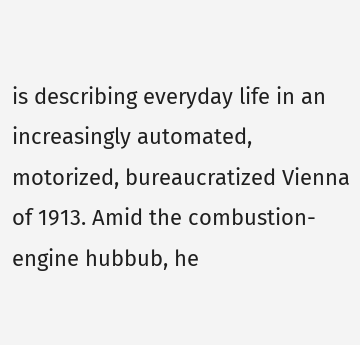is describing everyday life in an increasingly automated, motorized, bureaucratized Vienna of 1913. Amid the combustion-engine hubbub, he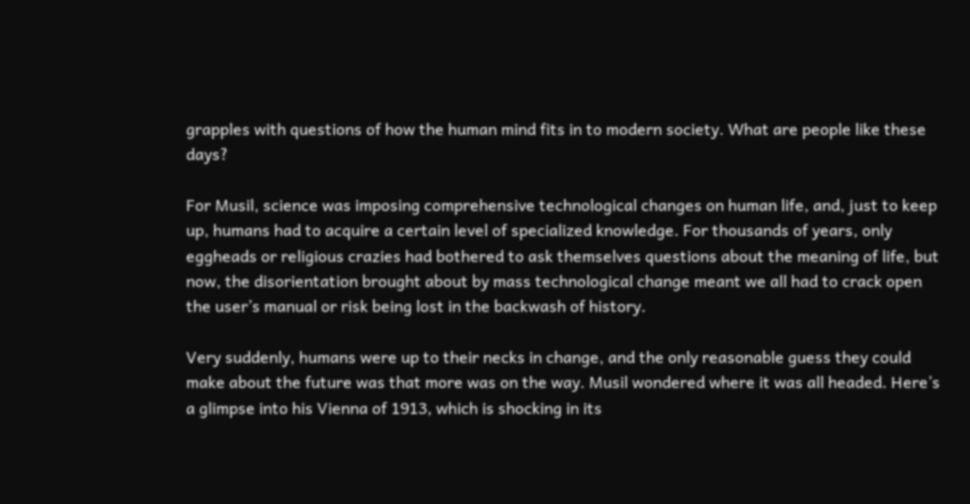grapples with questions of how the human mind fits in to modern society. What are people like these days?

For Musil, science was imposing comprehensive technological changes on human life, and, just to keep up, humans had to acquire a certain level of specialized knowledge. For thousands of years, only eggheads or religious crazies had bothered to ask themselves questions about the meaning of life, but now, the disorientation brought about by mass technological change meant we all had to crack open the user’s manual or risk being lost in the backwash of history.

Very suddenly, humans were up to their necks in change, and the only reasonable guess they could make about the future was that more was on the way. Musil wondered where it was all headed. Here’s a glimpse into his Vienna of 1913, which is shocking in its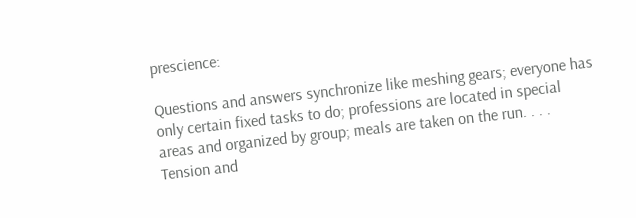prescience:

Questions and answers synchronize like meshing gears; everyone has only certain fixed tasks to do; professions are located in special areas and organized by group; meals are taken on the run. . . . Tension and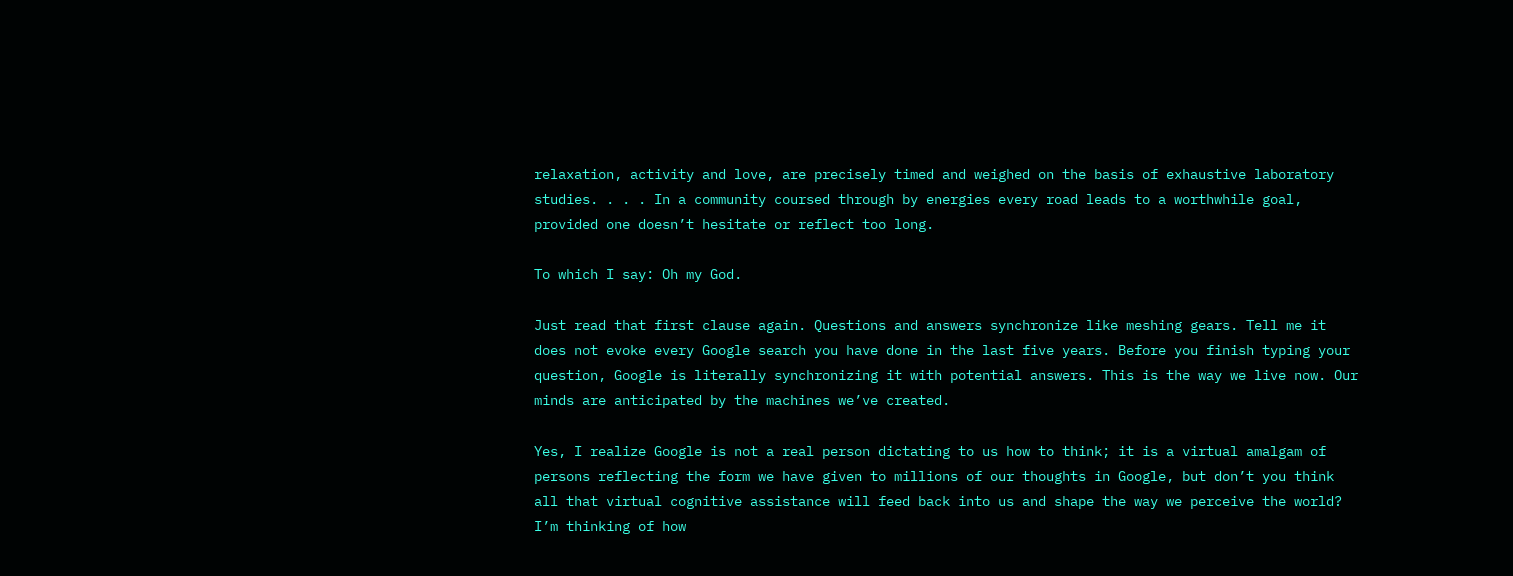relaxation, activity and love, are precisely timed and weighed on the basis of exhaustive laboratory studies. . . . In a community coursed through by energies every road leads to a worthwhile goal, provided one doesn’t hesitate or reflect too long.

To which I say: Oh my God.

Just read that first clause again. Questions and answers synchronize like meshing gears. Tell me it does not evoke every Google search you have done in the last five years. Before you finish typing your question, Google is literally synchronizing it with potential answers. This is the way we live now. Our minds are anticipated by the machines we’ve created.

Yes, I realize Google is not a real person dictating to us how to think; it is a virtual amalgam of persons reflecting the form we have given to millions of our thoughts in Google, but don’t you think all that virtual cognitive assistance will feed back into us and shape the way we perceive the world? I’m thinking of how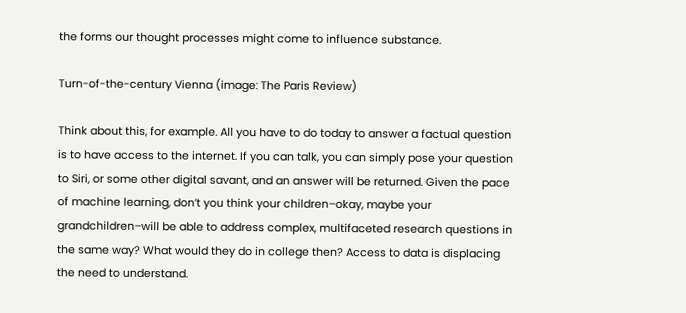the forms our thought processes might come to influence substance.

Turn-of-the-century Vienna (image: The Paris Review)

Think about this, for example. All you have to do today to answer a factual question is to have access to the internet. If you can talk, you can simply pose your question to Siri, or some other digital savant, and an answer will be returned. Given the pace of machine learning, don’t you think your children–okay, maybe your grandchildren–will be able to address complex, multifaceted research questions in the same way? What would they do in college then? Access to data is displacing the need to understand.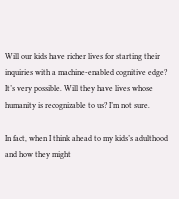Will our kids have richer lives for starting their inquiries with a machine-enabled cognitive edge? It’s very possible. Will they have lives whose humanity is recognizable to us? I’m not sure.

In fact, when I think ahead to my kids’s adulthood and how they might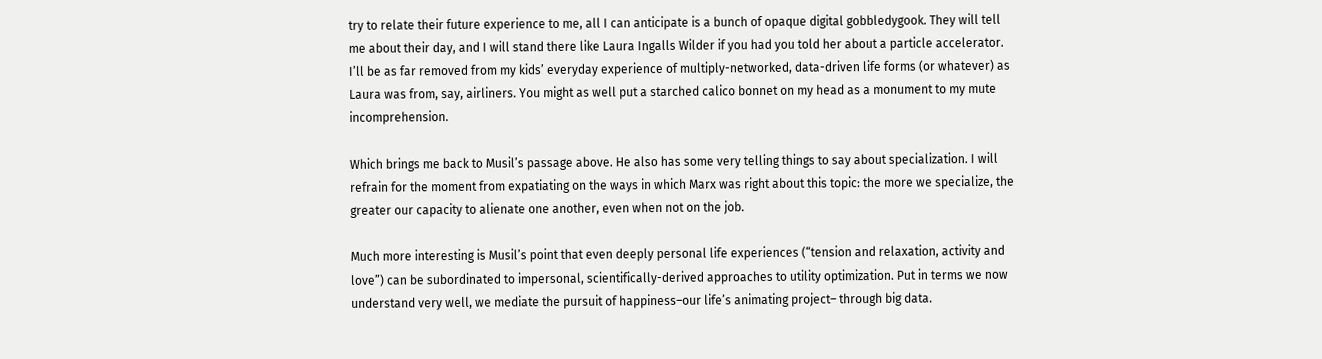try to relate their future experience to me, all I can anticipate is a bunch of opaque digital gobbledygook. They will tell me about their day, and I will stand there like Laura Ingalls Wilder if you had you told her about a particle accelerator. I’ll be as far removed from my kids’ everyday experience of multiply-networked, data-driven life forms (or whatever) as Laura was from, say, airliners. You might as well put a starched calico bonnet on my head as a monument to my mute incomprehension.

Which brings me back to Musil’s passage above. He also has some very telling things to say about specialization. I will refrain for the moment from expatiating on the ways in which Marx was right about this topic: the more we specialize, the greater our capacity to alienate one another, even when not on the job.

Much more interesting is Musil’s point that even deeply personal life experiences (“tension and relaxation, activity and love”) can be subordinated to impersonal, scientifically-derived approaches to utility optimization. Put in terms we now understand very well, we mediate the pursuit of happiness–our life’s animating project– through big data.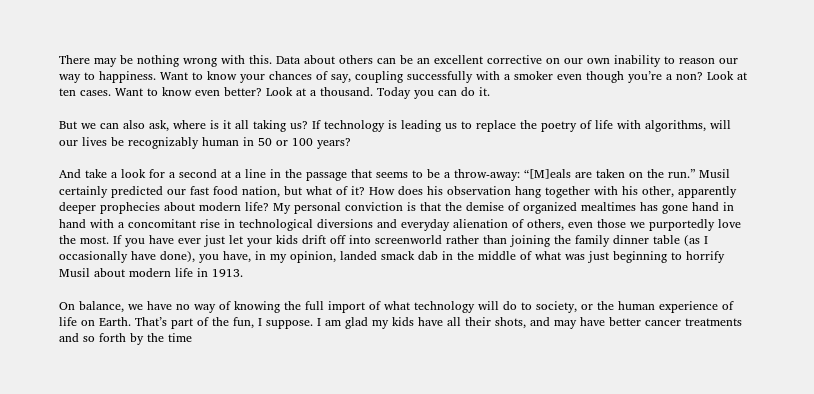There may be nothing wrong with this. Data about others can be an excellent corrective on our own inability to reason our way to happiness. Want to know your chances of say, coupling successfully with a smoker even though you’re a non? Look at ten cases. Want to know even better? Look at a thousand. Today you can do it.

But we can also ask, where is it all taking us? If technology is leading us to replace the poetry of life with algorithms, will our lives be recognizably human in 50 or 100 years?

And take a look for a second at a line in the passage that seems to be a throw-away: “[M]eals are taken on the run.” Musil certainly predicted our fast food nation, but what of it? How does his observation hang together with his other, apparently deeper prophecies about modern life? My personal conviction is that the demise of organized mealtimes has gone hand in hand with a concomitant rise in technological diversions and everyday alienation of others, even those we purportedly love the most. If you have ever just let your kids drift off into screenworld rather than joining the family dinner table (as I occasionally have done), you have, in my opinion, landed smack dab in the middle of what was just beginning to horrify Musil about modern life in 1913.

On balance, we have no way of knowing the full import of what technology will do to society, or the human experience of life on Earth. That’s part of the fun, I suppose. I am glad my kids have all their shots, and may have better cancer treatments and so forth by the time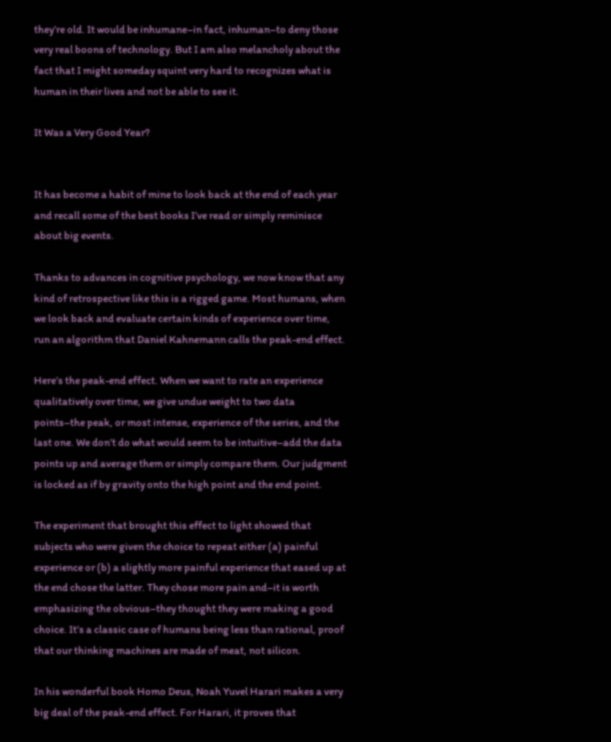they’re old. It would be inhumane–in fact, inhuman–to deny those very real boons of technology. But I am also melancholy about the fact that I might someday squint very hard to recognizes what is human in their lives and not be able to see it.

It Was a Very Good Year?


It has become a habit of mine to look back at the end of each year and recall some of the best books I’ve read or simply reminisce about big events.

Thanks to advances in cognitive psychology, we now know that any kind of retrospective like this is a rigged game. Most humans, when we look back and evaluate certain kinds of experience over time, run an algorithm that Daniel Kahnemann calls the peak-end effect.

Here’s the peak-end effect. When we want to rate an experience qualitatively over time, we give undue weight to two data points–the peak, or most intense, experience of the series, and the last one. We don’t do what would seem to be intuitive–add the data points up and average them or simply compare them. Our judgment is locked as if by gravity onto the high point and the end point.

The experiment that brought this effect to light showed that subjects who were given the choice to repeat either (a) painful experience or (b) a slightly more painful experience that eased up at the end chose the latter. They chose more pain and–it is worth emphasizing the obvious–they thought they were making a good choice. It’s a classic case of humans being less than rational, proof that our thinking machines are made of meat, not silicon.

In his wonderful book Homo Deus, Noah Yuvel Harari makes a very big deal of the peak-end effect. For Harari, it proves that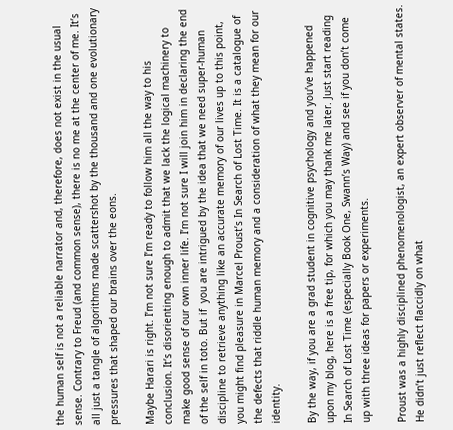the human self is not a reliable narrator and, therefore, does not exist in the usual sense. Contrary to Freud (and common sense), there is no me at the center of me. It’s all just a tangle of algorithms made scattershot by the thousand and one evolutionary pressures that shaped our brains over the eons.

Maybe Harari is right. I’m not sure I’m ready to follow him all the way to his conclusion. It’s disorienting enough to admit that we lack the logical machinery to make good sense of our own inner life. I’m not sure I will join him in declaring the end of the self in toto. But if  you are intrigued by the idea that we need super-human discipline to retrieve anything like an accurate memory of our lives up to this point, you might find pleasure in Marcel Proust’s In Search of Lost Time. It is a catalogue of the defects that riddle human memory and a consideration of what they mean for our identity.

By the way, if you are a grad student in cognitive psychology and you’ve happened upon my blog, here is a free tip, for which you may thank me later. Just start reading In Search of Lost Time (especially Book One, Swann’s Way) and see if you don’t come up with three ideas for papers or experiments.

Proust was a highly disciplined phenomenologist, an expert observer of mental states. He didn’t just reflect flaccidly on what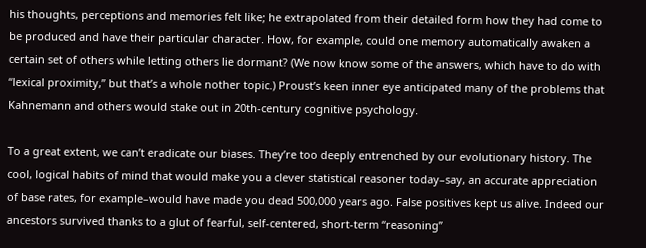his thoughts, perceptions and memories felt like; he extrapolated from their detailed form how they had come to be produced and have their particular character. How, for example, could one memory automatically awaken a certain set of others while letting others lie dormant? (We now know some of the answers, which have to do with “lexical proximity,” but that’s a whole nother topic.) Proust’s keen inner eye anticipated many of the problems that Kahnemann and others would stake out in 20th-century cognitive psychology.

To a great extent, we can’t eradicate our biases. They’re too deeply entrenched by our evolutionary history. The cool, logical habits of mind that would make you a clever statistical reasoner today–say, an accurate appreciation of base rates, for example–would have made you dead 500,000 years ago. False positives kept us alive. Indeed our ancestors survived thanks to a glut of fearful, self-centered, short-term “reasoning”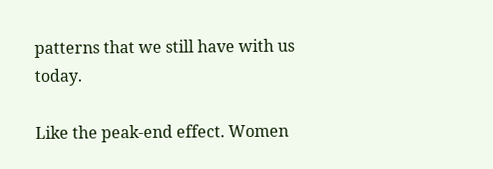patterns that we still have with us today.

Like the peak-end effect. Women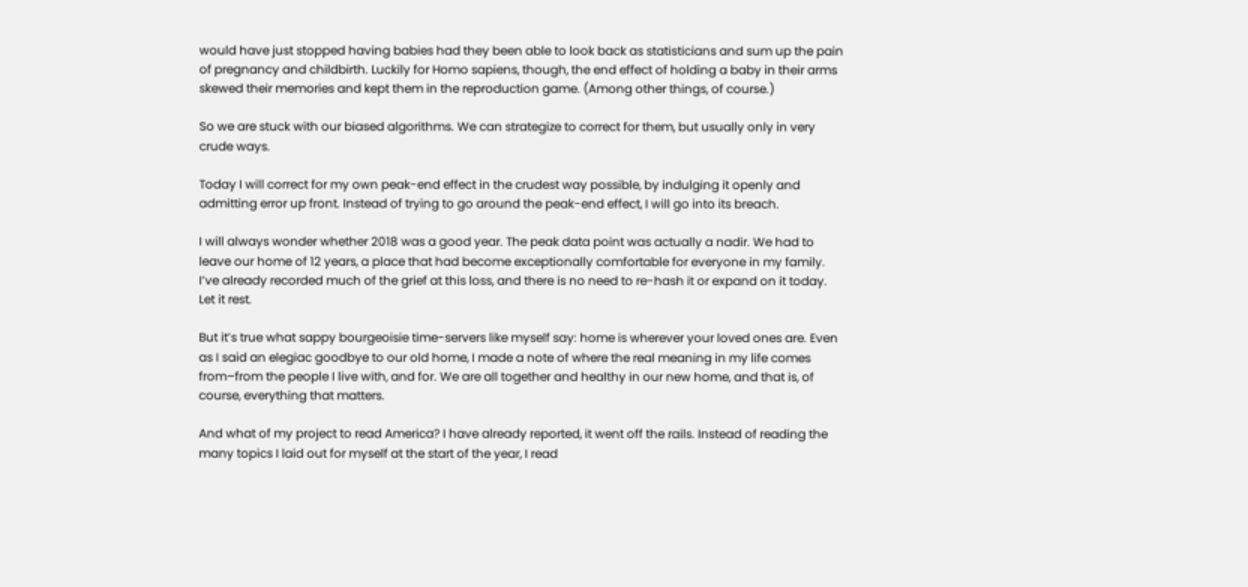would have just stopped having babies had they been able to look back as statisticians and sum up the pain of pregnancy and childbirth. Luckily for Homo sapiens, though, the end effect of holding a baby in their arms skewed their memories and kept them in the reproduction game. (Among other things, of course.)

So we are stuck with our biased algorithms. We can strategize to correct for them, but usually only in very crude ways.

Today I will correct for my own peak-end effect in the crudest way possible, by indulging it openly and admitting error up front. Instead of trying to go around the peak-end effect, I will go into its breach.

I will always wonder whether 2018 was a good year. The peak data point was actually a nadir. We had to leave our home of 12 years, a place that had become exceptionally comfortable for everyone in my family. I’ve already recorded much of the grief at this loss, and there is no need to re-hash it or expand on it today. Let it rest.

But it’s true what sappy bourgeoisie time-servers like myself say: home is wherever your loved ones are. Even as I said an elegiac goodbye to our old home, I made a note of where the real meaning in my life comes from–from the people I live with, and for. We are all together and healthy in our new home, and that is, of course, everything that matters.

And what of my project to read America? I have already reported, it went off the rails. Instead of reading the many topics I laid out for myself at the start of the year, I read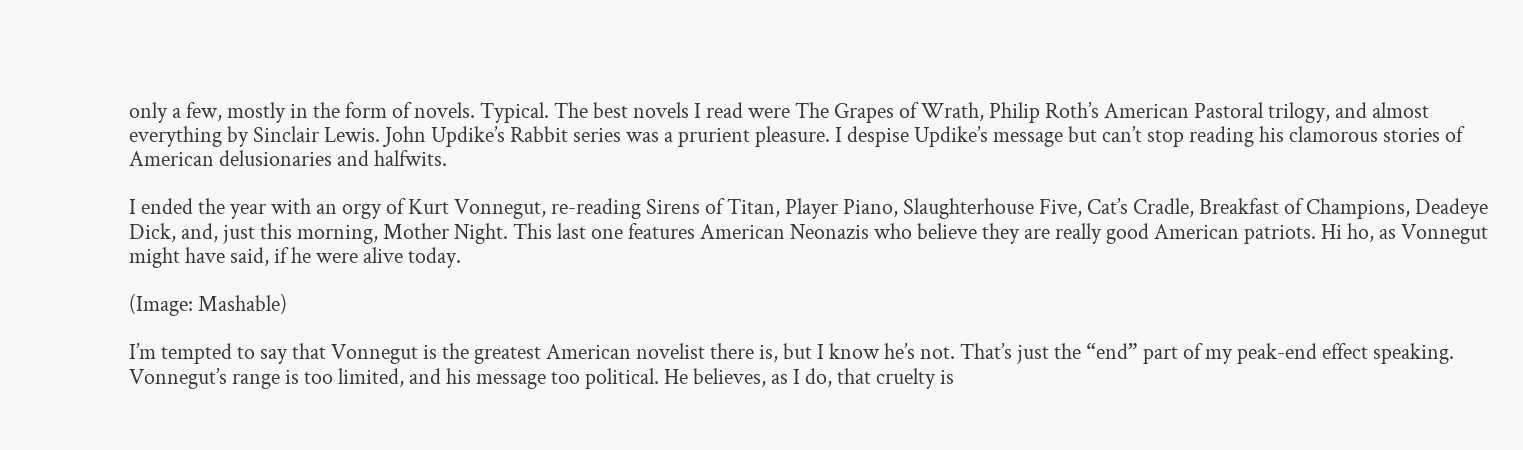only a few, mostly in the form of novels. Typical. The best novels I read were The Grapes of Wrath, Philip Roth’s American Pastoral trilogy, and almost everything by Sinclair Lewis. John Updike’s Rabbit series was a prurient pleasure. I despise Updike’s message but can’t stop reading his clamorous stories of American delusionaries and halfwits.

I ended the year with an orgy of Kurt Vonnegut, re-reading Sirens of Titan, Player Piano, Slaughterhouse Five, Cat’s Cradle, Breakfast of Champions, Deadeye Dick, and, just this morning, Mother Night. This last one features American Neonazis who believe they are really good American patriots. Hi ho, as Vonnegut might have said, if he were alive today.

(Image: Mashable)

I’m tempted to say that Vonnegut is the greatest American novelist there is, but I know he’s not. That’s just the “end” part of my peak-end effect speaking. Vonnegut’s range is too limited, and his message too political. He believes, as I do, that cruelty is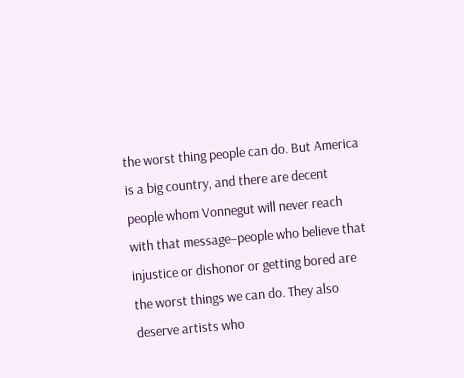the worst thing people can do. But America is a big country, and there are decent people whom Vonnegut will never reach with that message–people who believe that injustice or dishonor or getting bored are the worst things we can do. They also deserve artists who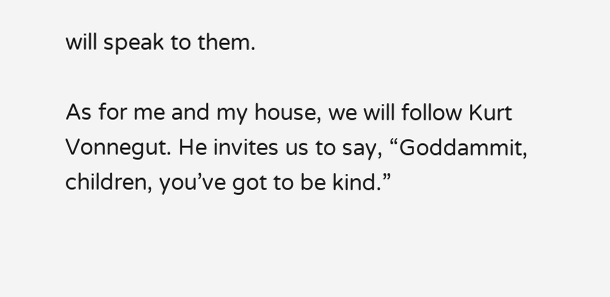will speak to them.

As for me and my house, we will follow Kurt Vonnegut. He invites us to say, “Goddammit, children, you’ve got to be kind.”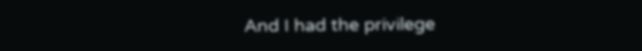And I had the privilege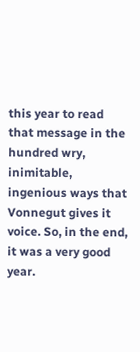this year to read that message in the hundred wry, inimitable, ingenious ways that Vonnegut gives it voice. So, in the end, it was a very good year.